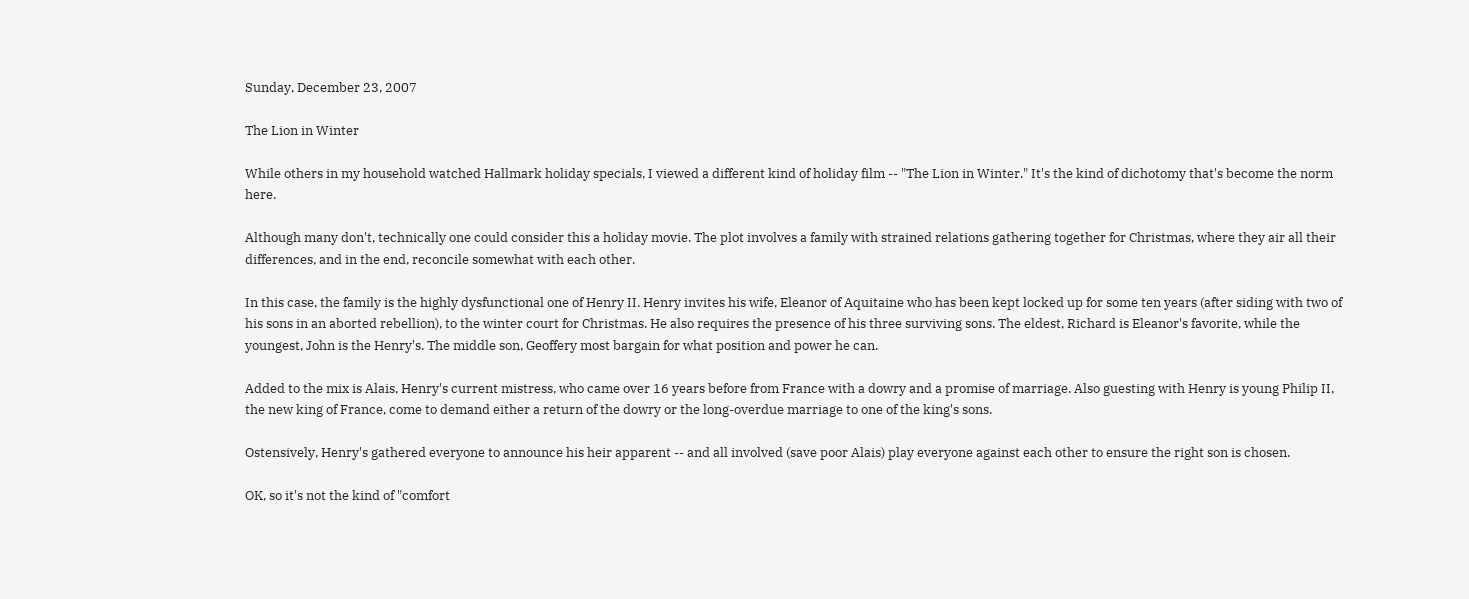Sunday, December 23, 2007

The Lion in Winter

While others in my household watched Hallmark holiday specials, I viewed a different kind of holiday film -- "The Lion in Winter." It's the kind of dichotomy that's become the norm here.

Although many don't, technically one could consider this a holiday movie. The plot involves a family with strained relations gathering together for Christmas, where they air all their differences, and in the end, reconcile somewhat with each other.

In this case, the family is the highly dysfunctional one of Henry II. Henry invites his wife, Eleanor of Aquitaine who has been kept locked up for some ten years (after siding with two of his sons in an aborted rebellion), to the winter court for Christmas. He also requires the presence of his three surviving sons. The eldest, Richard is Eleanor's favorite, while the youngest, John is the Henry's. The middle son, Geoffery most bargain for what position and power he can.

Added to the mix is Alais, Henry's current mistress, who came over 16 years before from France with a dowry and a promise of marriage. Also guesting with Henry is young Philip II, the new king of France, come to demand either a return of the dowry or the long-overdue marriage to one of the king's sons.

Ostensively, Henry's gathered everyone to announce his heir apparent -- and all involved (save poor Alais) play everyone against each other to ensure the right son is chosen.

OK, so it's not the kind of "comfort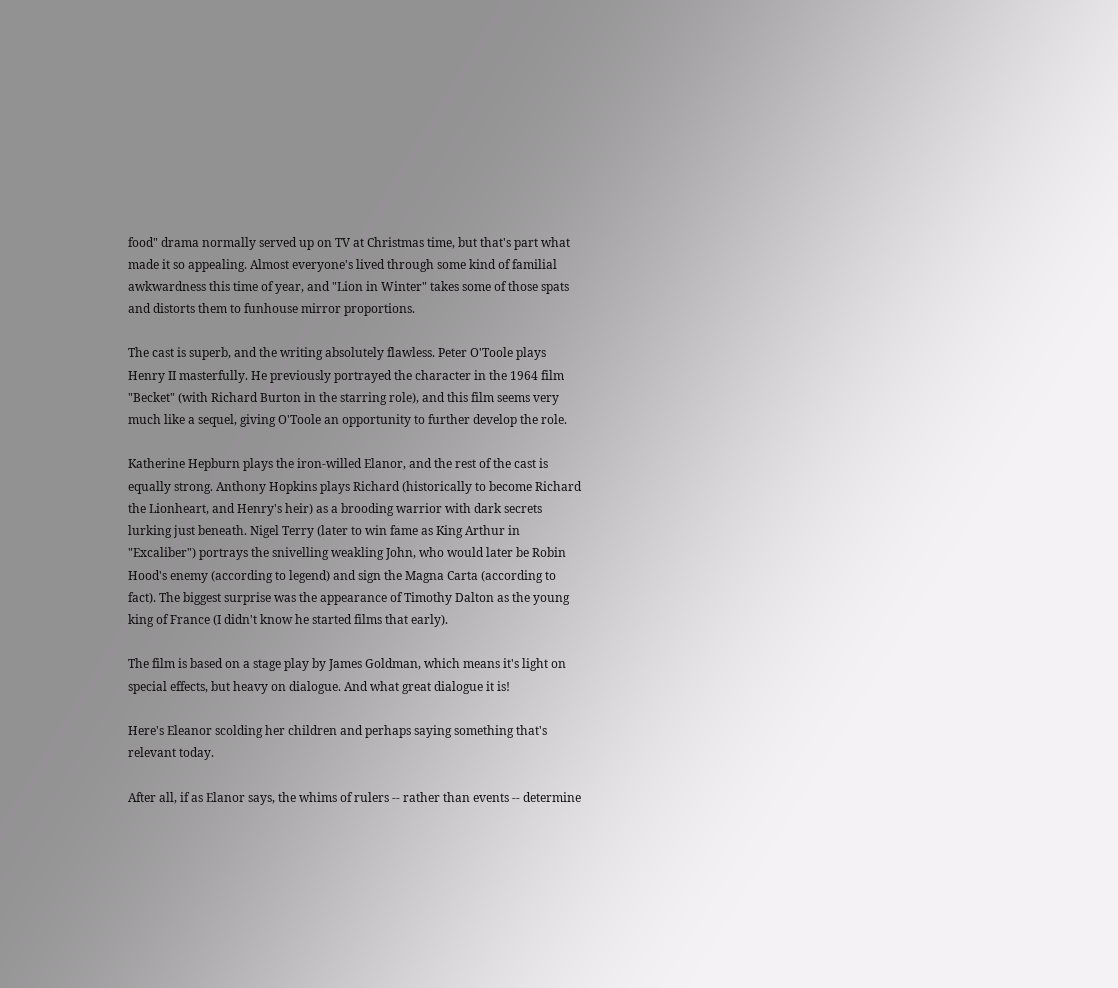food" drama normally served up on TV at Christmas time, but that's part what made it so appealing. Almost everyone's lived through some kind of familial awkwardness this time of year, and "Lion in Winter" takes some of those spats and distorts them to funhouse mirror proportions.

The cast is superb, and the writing absolutely flawless. Peter O'Toole plays Henry II masterfully. He previously portrayed the character in the 1964 film "Becket" (with Richard Burton in the starring role), and this film seems very much like a sequel, giving O'Toole an opportunity to further develop the role.

Katherine Hepburn plays the iron-willed Elanor, and the rest of the cast is equally strong. Anthony Hopkins plays Richard (historically to become Richard the Lionheart, and Henry's heir) as a brooding warrior with dark secrets lurking just beneath. Nigel Terry (later to win fame as King Arthur in "Excaliber") portrays the snivelling weakling John, who would later be Robin Hood's enemy (according to legend) and sign the Magna Carta (according to fact). The biggest surprise was the appearance of Timothy Dalton as the young king of France (I didn't know he started films that early).

The film is based on a stage play by James Goldman, which means it's light on special effects, but heavy on dialogue. And what great dialogue it is!

Here's Eleanor scolding her children and perhaps saying something that's relevant today.

After all, if as Elanor says, the whims of rulers -- rather than events -- determine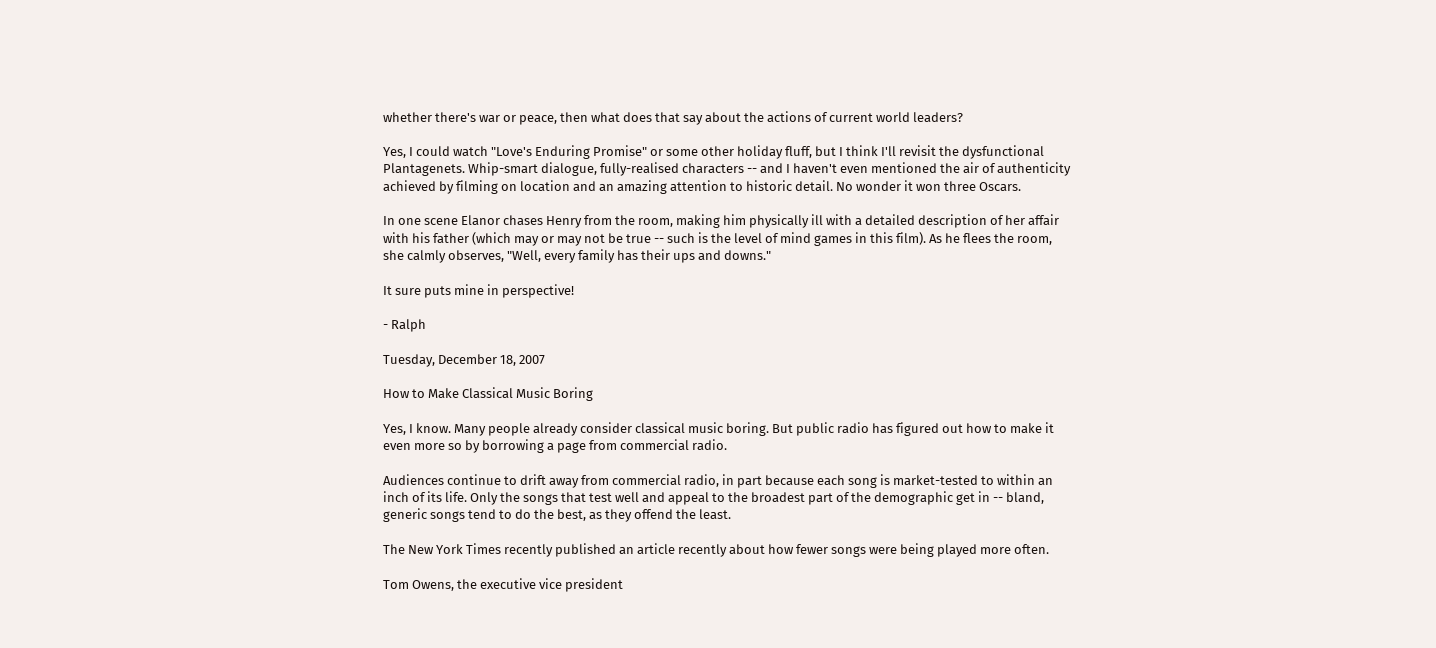whether there's war or peace, then what does that say about the actions of current world leaders?

Yes, I could watch "Love's Enduring Promise" or some other holiday fluff, but I think I'll revisit the dysfunctional Plantagenets. Whip-smart dialogue, fully-realised characters -- and I haven't even mentioned the air of authenticity achieved by filming on location and an amazing attention to historic detail. No wonder it won three Oscars.

In one scene Elanor chases Henry from the room, making him physically ill with a detailed description of her affair with his father (which may or may not be true -- such is the level of mind games in this film). As he flees the room, she calmly observes, "Well, every family has their ups and downs."

It sure puts mine in perspective!

- Ralph

Tuesday, December 18, 2007

How to Make Classical Music Boring

Yes, I know. Many people already consider classical music boring. But public radio has figured out how to make it even more so by borrowing a page from commercial radio.

Audiences continue to drift away from commercial radio, in part because each song is market-tested to within an inch of its life. Only the songs that test well and appeal to the broadest part of the demographic get in -- bland, generic songs tend to do the best, as they offend the least.

The New York Times recently published an article recently about how fewer songs were being played more often.

Tom Owens, the executive vice president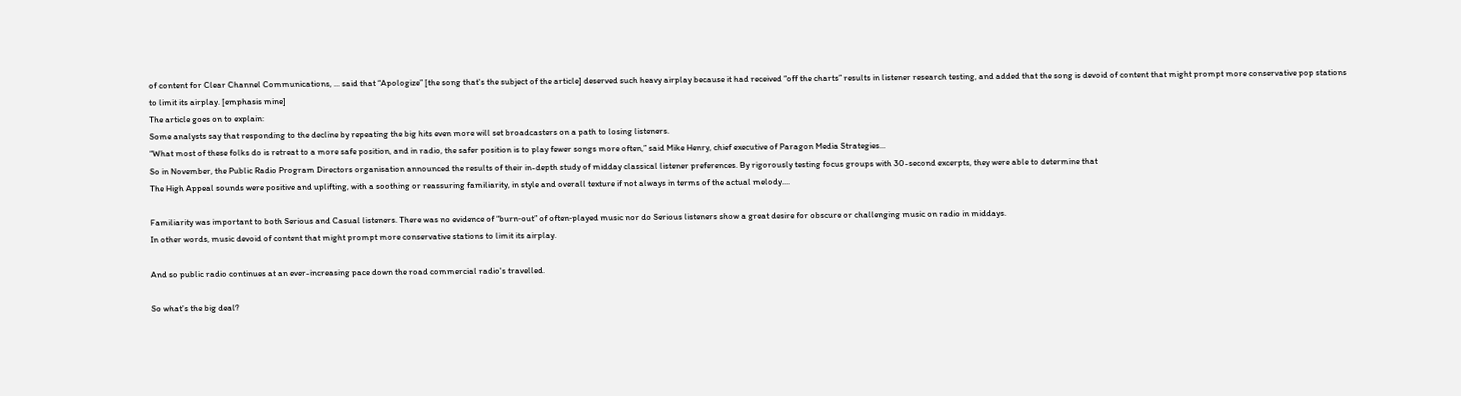of content for Clear Channel Communications, ... said that “Apologize” [the song that's the subject of the article] deserved such heavy airplay because it had received “off the charts” results in listener research testing, and added that the song is devoid of content that might prompt more conservative pop stations to limit its airplay. [emphasis mine]
The article goes on to explain:
Some analysts say that responding to the decline by repeating the big hits even more will set broadcasters on a path to losing listeners.
“What most of these folks do is retreat to a more safe position, and in radio, the safer position is to play fewer songs more often,” said Mike Henry, chief executive of Paragon Media Strategies...
So in November, the Public Radio Program Directors organisation announced the results of their in-depth study of midday classical listener preferences. By rigorously testing focus groups with 30-second excerpts, they were able to determine that
The High Appeal sounds were positive and uplifting, with a soothing or reassuring familiarity, in style and overall texture if not always in terms of the actual melody....

Familiarity was important to both Serious and Casual listeners. There was no evidence of “burn‐out” of often‐played music nor do Serious listeners show a great desire for obscure or challenging music on radio in middays.
In other words, music devoid of content that might prompt more conservative stations to limit its airplay.

And so public radio continues at an ever-increasing pace down the road commercial radio's travelled.

So what's the big deal?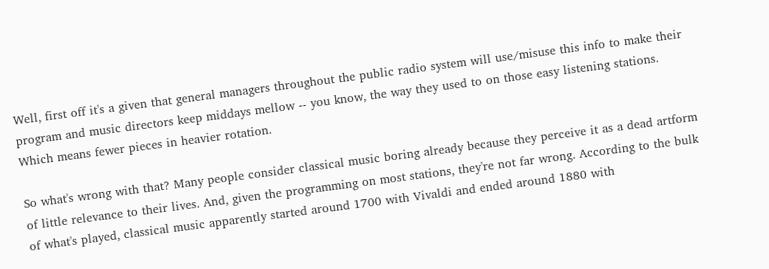Well, first off it's a given that general managers throughout the public radio system will use/misuse this info to make their program and music directors keep middays mellow -- you know, the way they used to on those easy listening stations. Which means fewer pieces in heavier rotation.

So what's wrong with that? Many people consider classical music boring already because they perceive it as a dead artform of little relevance to their lives. And, given the programming on most stations, they're not far wrong. According to the bulk of what's played, classical music apparently started around 1700 with Vivaldi and ended around 1880 with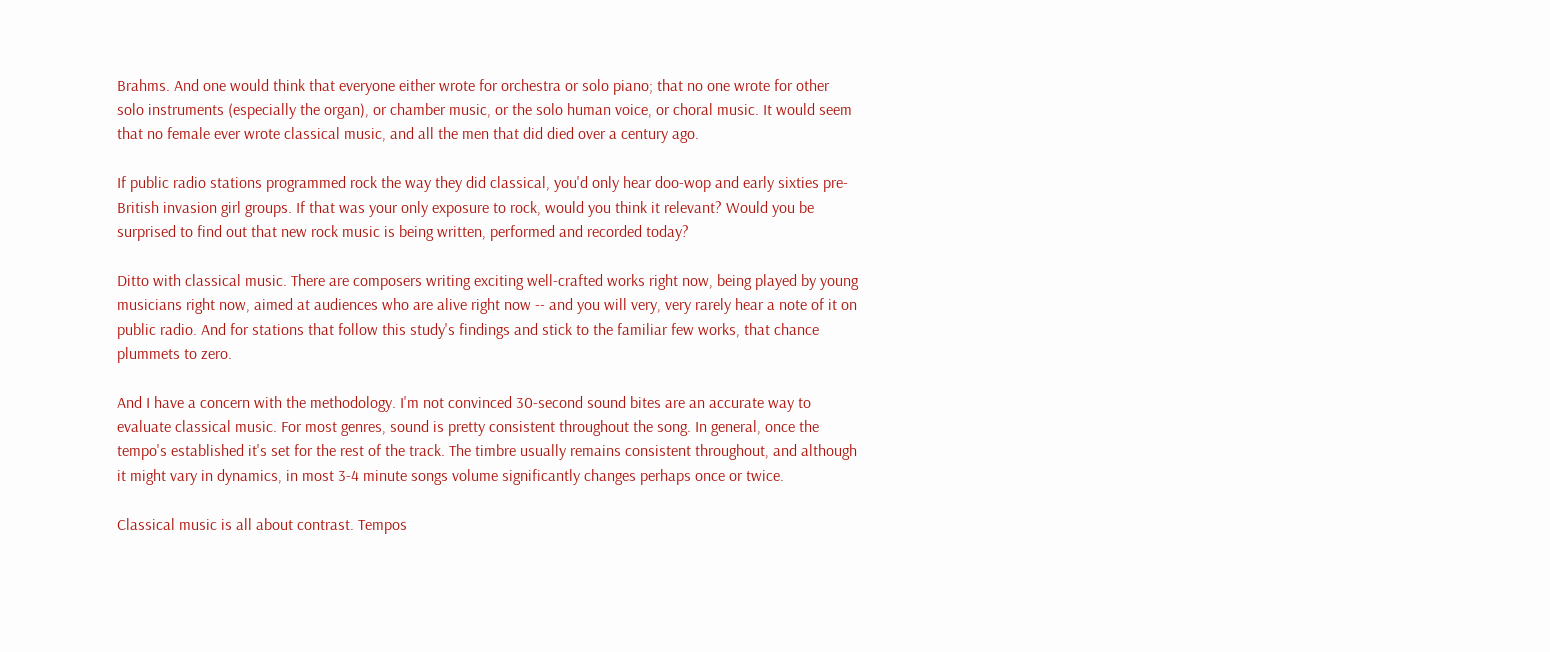Brahms. And one would think that everyone either wrote for orchestra or solo piano; that no one wrote for other solo instruments (especially the organ), or chamber music, or the solo human voice, or choral music. It would seem that no female ever wrote classical music, and all the men that did died over a century ago.

If public radio stations programmed rock the way they did classical, you'd only hear doo-wop and early sixties pre-British invasion girl groups. If that was your only exposure to rock, would you think it relevant? Would you be surprised to find out that new rock music is being written, performed and recorded today?

Ditto with classical music. There are composers writing exciting well-crafted works right now, being played by young musicians right now, aimed at audiences who are alive right now -- and you will very, very rarely hear a note of it on public radio. And for stations that follow this study's findings and stick to the familiar few works, that chance plummets to zero.

And I have a concern with the methodology. I'm not convinced 30-second sound bites are an accurate way to evaluate classical music. For most genres, sound is pretty consistent throughout the song. In general, once the tempo's established it's set for the rest of the track. The timbre usually remains consistent throughout, and although it might vary in dynamics, in most 3-4 minute songs volume significantly changes perhaps once or twice.

Classical music is all about contrast. Tempos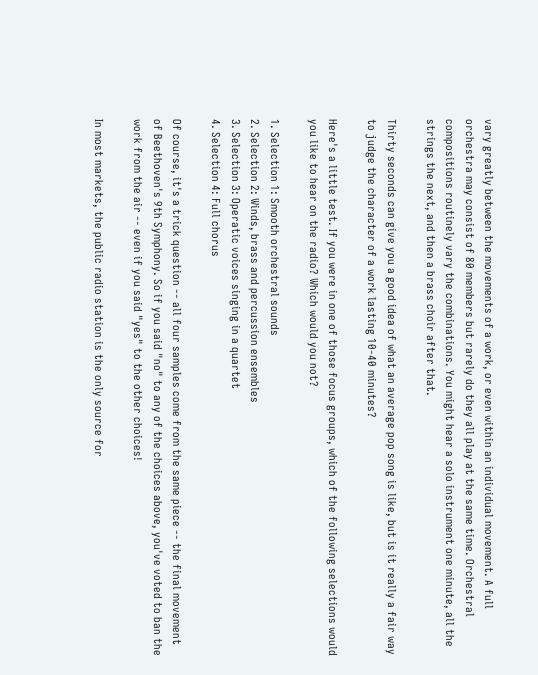vary greatly between the movements of a work, or even within an individual movement. A full orchestra may consist of 80 members but rarely do they all play at the same time. Orchestral compositions routinely vary the combinations. You might hear a solo instrument one minute, all the strings the next, and then a brass choir after that.

Thirty seconds can give you a good idea of what an average pop song is like, but is it really a fair way to judge the character of a work lasting 10-40 minutes?

Here's a little test. If you were in one of those focus groups, which of the following selections would you like to hear on the radio? Which would you not?

1. Selection 1: Smooth orchestral sounds
2. Selection 2: Winds, brass and percussion ensembles
3. Selection 3: Operatic voices singing in a quartet
4. Selection 4: Full chorus

Of course, it's a trick question -- all four samples come from the same piece -- the final movement of Beethoven's 9th Symphony. So if you said "no" to any of the choices above, you've voted to ban the work from the air -- even if you said "yes" to the other choices!

In most markets, the public radio station is the only source for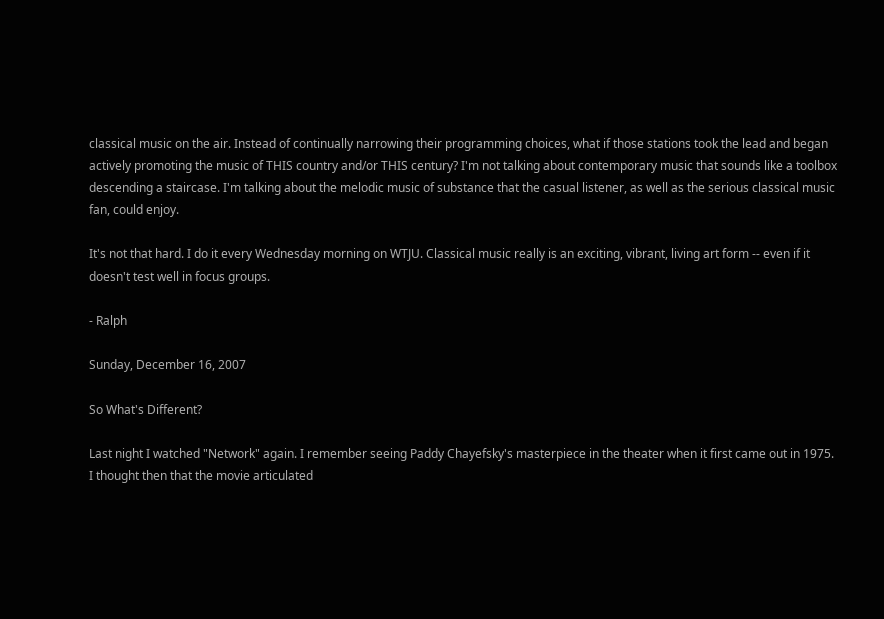classical music on the air. Instead of continually narrowing their programming choices, what if those stations took the lead and began actively promoting the music of THIS country and/or THIS century? I'm not talking about contemporary music that sounds like a toolbox descending a staircase. I'm talking about the melodic music of substance that the casual listener, as well as the serious classical music fan, could enjoy.

It's not that hard. I do it every Wednesday morning on WTJU. Classical music really is an exciting, vibrant, living art form -- even if it doesn't test well in focus groups.

- Ralph

Sunday, December 16, 2007

So What's Different?

Last night I watched "Network" again. I remember seeing Paddy Chayefsky's masterpiece in the theater when it first came out in 1975. I thought then that the movie articulated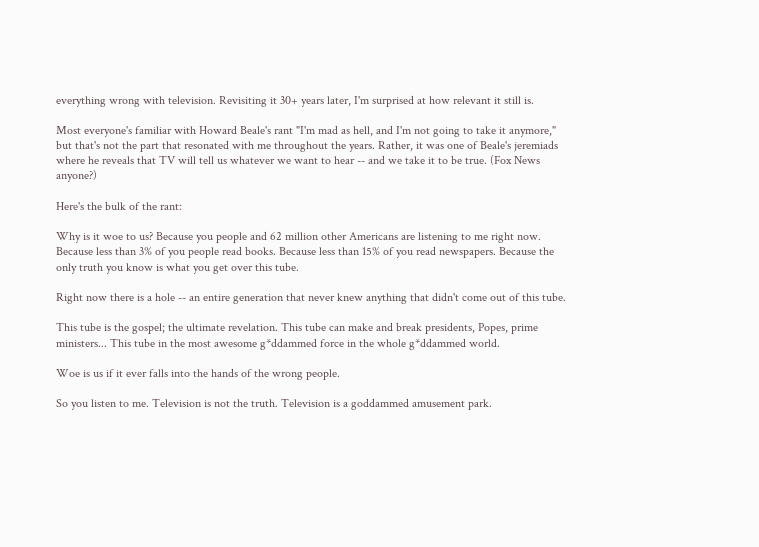everything wrong with television. Revisiting it 30+ years later, I'm surprised at how relevant it still is.

Most everyone's familiar with Howard Beale's rant "I'm mad as hell, and I'm not going to take it anymore," but that's not the part that resonated with me throughout the years. Rather, it was one of Beale's jeremiads where he reveals that TV will tell us whatever we want to hear -- and we take it to be true. (Fox News anyone?)

Here's the bulk of the rant:

Why is it woe to us? Because you people and 62 million other Americans are listening to me right now. Because less than 3% of you people read books. Because less than 15% of you read newspapers. Because the only truth you know is what you get over this tube.

Right now there is a hole -- an entire generation that never knew anything that didn't come out of this tube.

This tube is the gospel; the ultimate revelation. This tube can make and break presidents, Popes, prime ministers... This tube in the most awesome g*ddammed force in the whole g*ddammed world.

Woe is us if it ever falls into the hands of the wrong people.

So you listen to me. Television is not the truth. Television is a goddammed amusement park.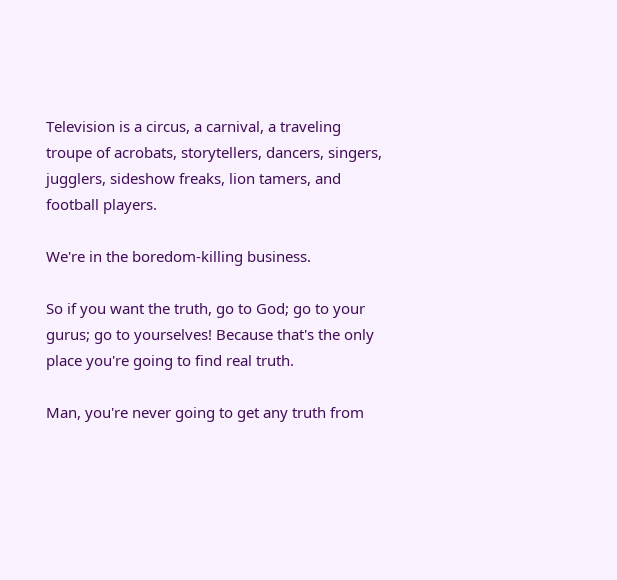Television is a circus, a carnival, a traveling troupe of acrobats, storytellers, dancers, singers, jugglers, sideshow freaks, lion tamers, and football players.

We're in the boredom-killing business.

So if you want the truth, go to God; go to your gurus; go to yourselves! Because that's the only place you're going to find real truth.

Man, you're never going to get any truth from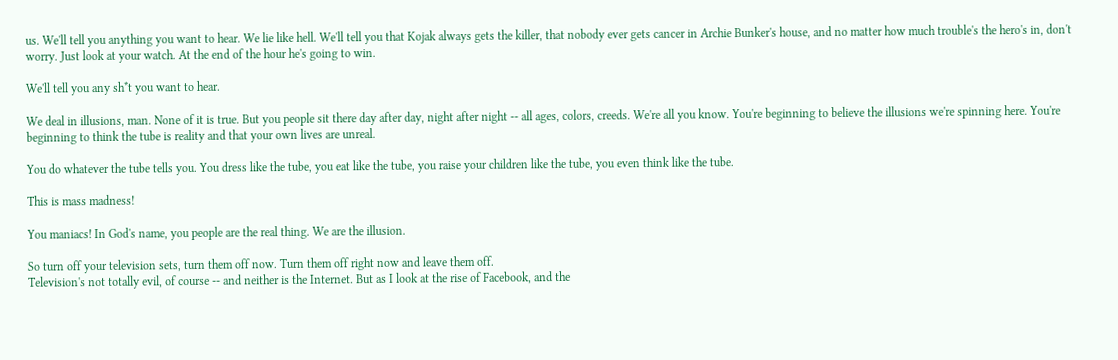us. We'll tell you anything you want to hear. We lie like hell. We'll tell you that Kojak always gets the killer, that nobody ever gets cancer in Archie Bunker's house, and no matter how much trouble's the hero's in, don't worry. Just look at your watch. At the end of the hour he's going to win.

We'll tell you any sh*t you want to hear.

We deal in illusions, man. None of it is true. But you people sit there day after day, night after night -- all ages, colors, creeds. We're all you know. You're beginning to believe the illusions we're spinning here. You're beginning to think the tube is reality and that your own lives are unreal.

You do whatever the tube tells you. You dress like the tube, you eat like the tube, you raise your children like the tube, you even think like the tube.

This is mass madness!

You maniacs! In God's name, you people are the real thing. We are the illusion.

So turn off your television sets, turn them off now. Turn them off right now and leave them off.
Television's not totally evil, of course -- and neither is the Internet. But as I look at the rise of Facebook, and the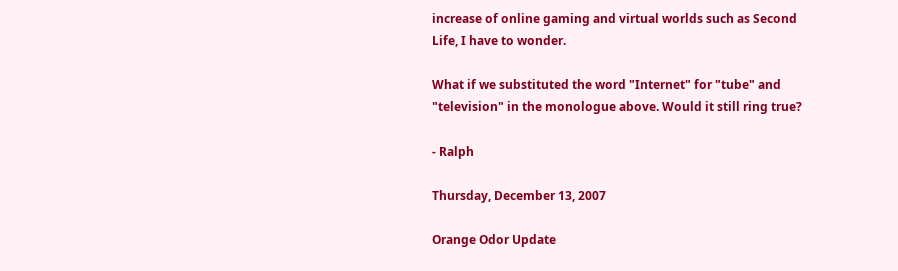increase of online gaming and virtual worlds such as Second Life, I have to wonder.

What if we substituted the word "Internet" for "tube" and "television" in the monologue above. Would it still ring true?

- Ralph

Thursday, December 13, 2007

Orange Odor Update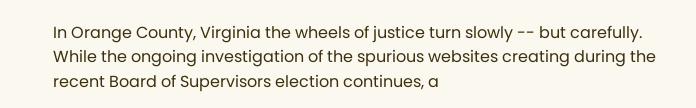In Orange County, Virginia the wheels of justice turn slowly -- but carefully. While the ongoing investigation of the spurious websites creating during the recent Board of Supervisors election continues, a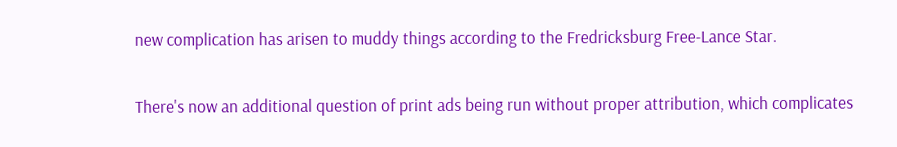new complication has arisen to muddy things according to the Fredricksburg Free-Lance Star.

There's now an additional question of print ads being run without proper attribution, which complicates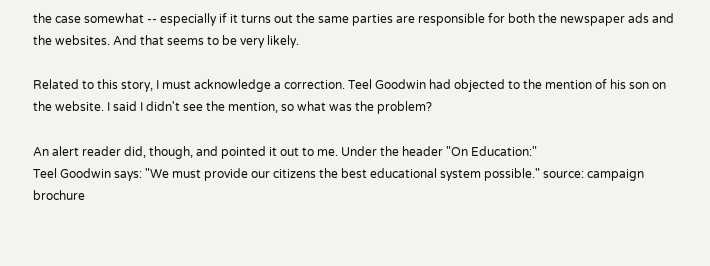the case somewhat -- especially if it turns out the same parties are responsible for both the newspaper ads and the websites. And that seems to be very likely.

Related to this story, I must acknowledge a correction. Teel Goodwin had objected to the mention of his son on the website. I said I didn't see the mention, so what was the problem?

An alert reader did, though, and pointed it out to me. Under the header "On Education:"
Teel Goodwin says: "We must provide our citizens the best educational system possible." source: campaign brochure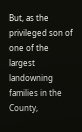But, as the privileged son of one of the largest landowning families in the County,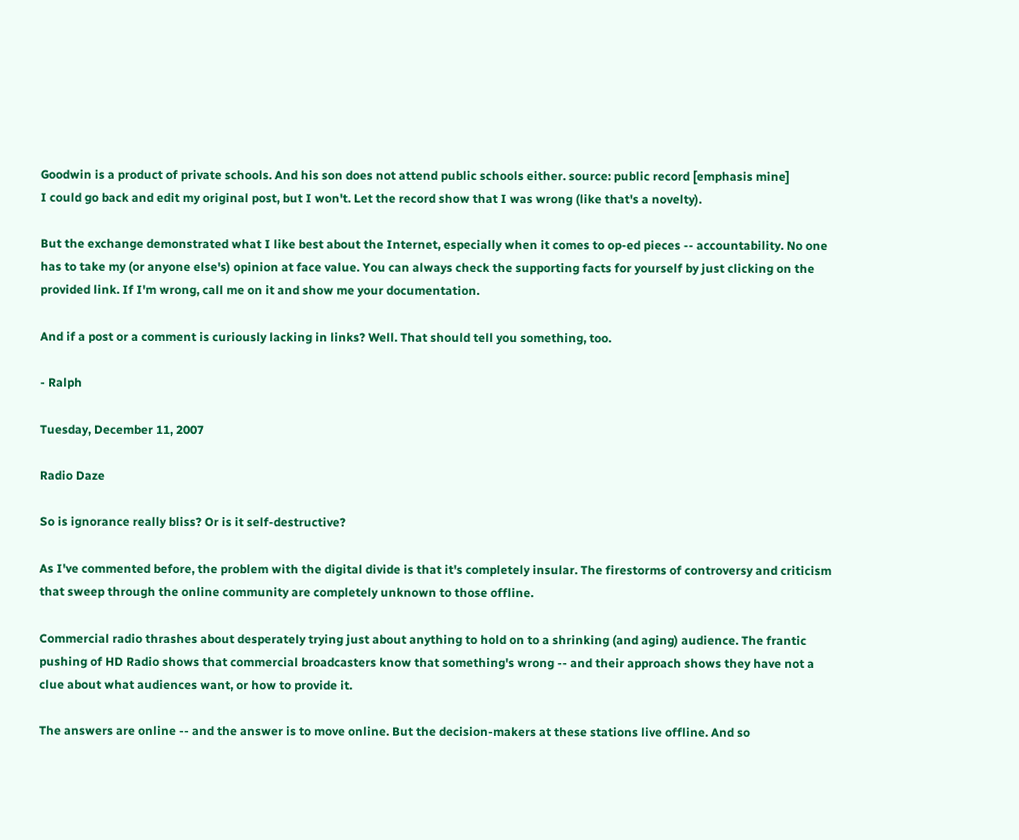Goodwin is a product of private schools. And his son does not attend public schools either. source: public record [emphasis mine]
I could go back and edit my original post, but I won't. Let the record show that I was wrong (like that's a novelty).

But the exchange demonstrated what I like best about the Internet, especially when it comes to op-ed pieces -- accountability. No one has to take my (or anyone else's) opinion at face value. You can always check the supporting facts for yourself by just clicking on the provided link. If I'm wrong, call me on it and show me your documentation.

And if a post or a comment is curiously lacking in links? Well. That should tell you something, too.

- Ralph

Tuesday, December 11, 2007

Radio Daze

So is ignorance really bliss? Or is it self-destructive?

As I've commented before, the problem with the digital divide is that it's completely insular. The firestorms of controversy and criticism that sweep through the online community are completely unknown to those offline.

Commercial radio thrashes about desperately trying just about anything to hold on to a shrinking (and aging) audience. The frantic pushing of HD Radio shows that commercial broadcasters know that something's wrong -- and their approach shows they have not a clue about what audiences want, or how to provide it.

The answers are online -- and the answer is to move online. But the decision-makers at these stations live offline. And so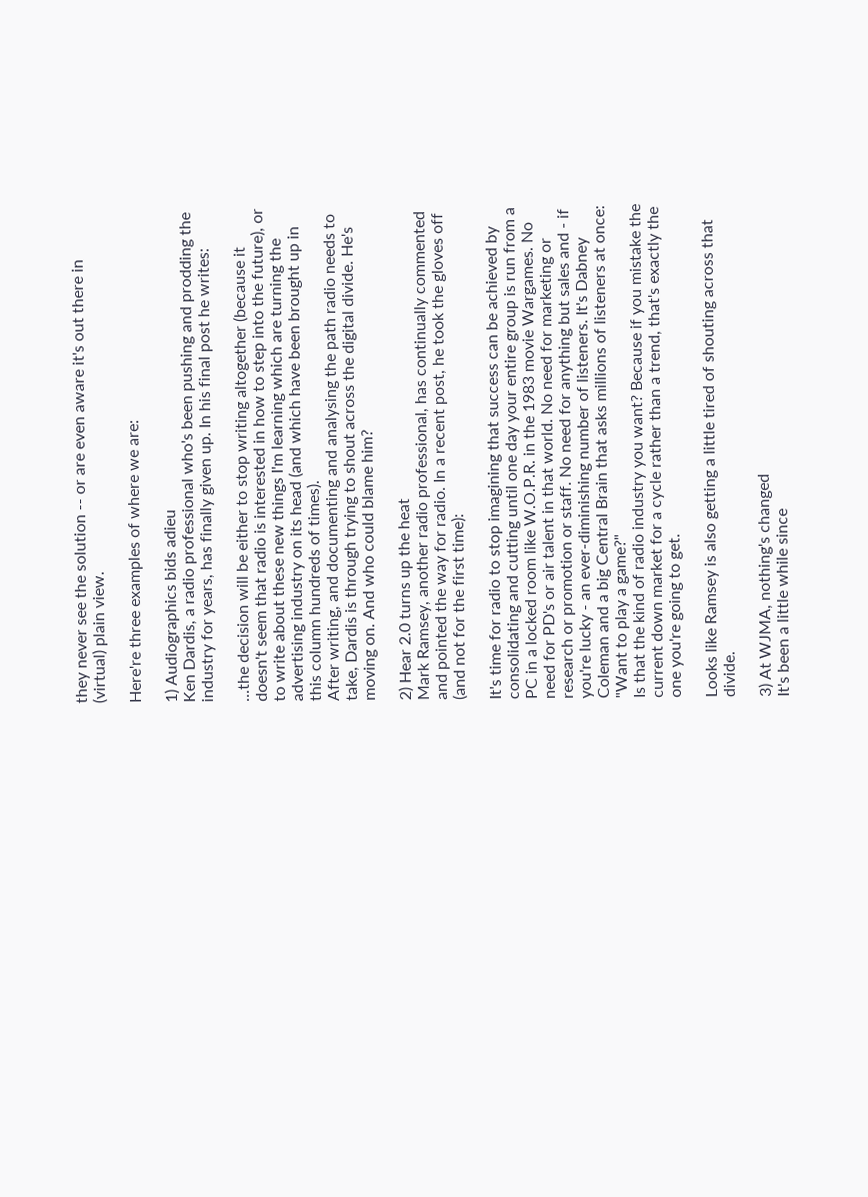they never see the solution -- or are even aware it's out there in (virtual) plain view.

Here're three examples of where we are:

1) Audiographics bids adieu
Ken Dardis, a radio professional who's been pushing and prodding the industry for years, has finally given up. In his final post he writes:

...the decision will be either to stop writing altogether (because it doesn't seem that radio is interested in how to step into the future), or to write about these new things I'm learning which are turning the advertising industry on its head (and which have been brought up in this column hundreds of times).
After writing, and documenting and analysing the path radio needs to take, Dardis is through trying to shout across the digital divide. He's moving on. And who could blame him?

2) Hear 2.0 turns up the heat
Mark Ramsey, another radio professional, has continually commented and pointed the way for radio. In a recent post, he took the gloves off (and not for the first time):

It's time for radio to stop imagining that success can be achieved by consolidating and cutting until one day your entire group is run from a PC in a locked room like W.O.P.R. in the 1983 movie Wargames. No need for PD's or air talent in that world. No need for marketing or research or promotion or staff. No need for anything but sales and - if you're lucky - an ever-diminishing number of listeners. It's Dabney Coleman and a big Central Brain that asks millions of listeners at once: "Want to play a game?"
Is that the kind of radio industry you want? Because if you mistake the current down market for a cycle rather than a trend, that's exactly the one you're going to get.

Looks like Ramsey is also getting a little tired of shouting across that divide.

3) At WJMA, nothing's changed
It's been a little while since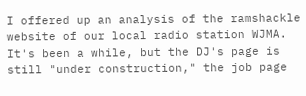I offered up an analysis of the ramshackle website of our local radio station WJMA. It's been a while, but the DJ's page is still "under construction," the job page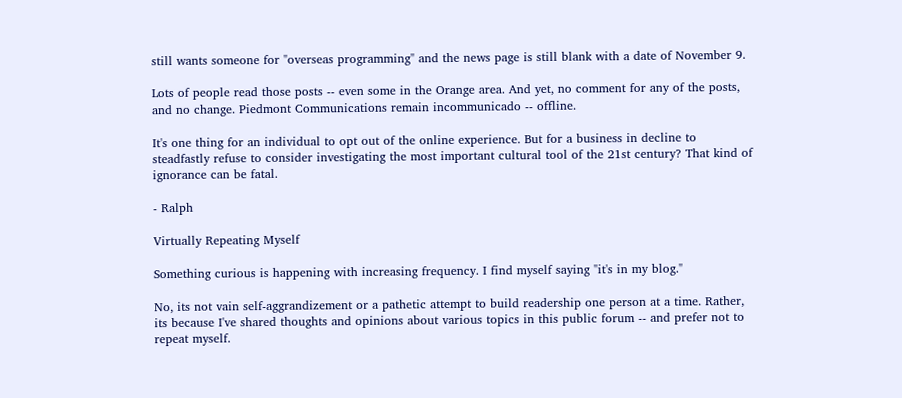still wants someone for "overseas programming" and the news page is still blank with a date of November 9.

Lots of people read those posts -- even some in the Orange area. And yet, no comment for any of the posts, and no change. Piedmont Communications remain incommunicado -- offline.

It's one thing for an individual to opt out of the online experience. But for a business in decline to steadfastly refuse to consider investigating the most important cultural tool of the 21st century? That kind of ignorance can be fatal.

- Ralph

Virtually Repeating Myself

Something curious is happening with increasing frequency. I find myself saying "it's in my blog."

No, its not vain self-aggrandizement or a pathetic attempt to build readership one person at a time. Rather, its because I've shared thoughts and opinions about various topics in this public forum -- and prefer not to repeat myself.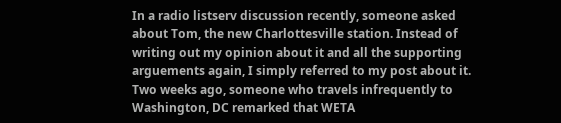In a radio listserv discussion recently, someone asked about Tom, the new Charlottesville station. Instead of writing out my opinion about it and all the supporting arguements again, I simply referred to my post about it.
Two weeks ago, someone who travels infrequently to Washington, DC remarked that WETA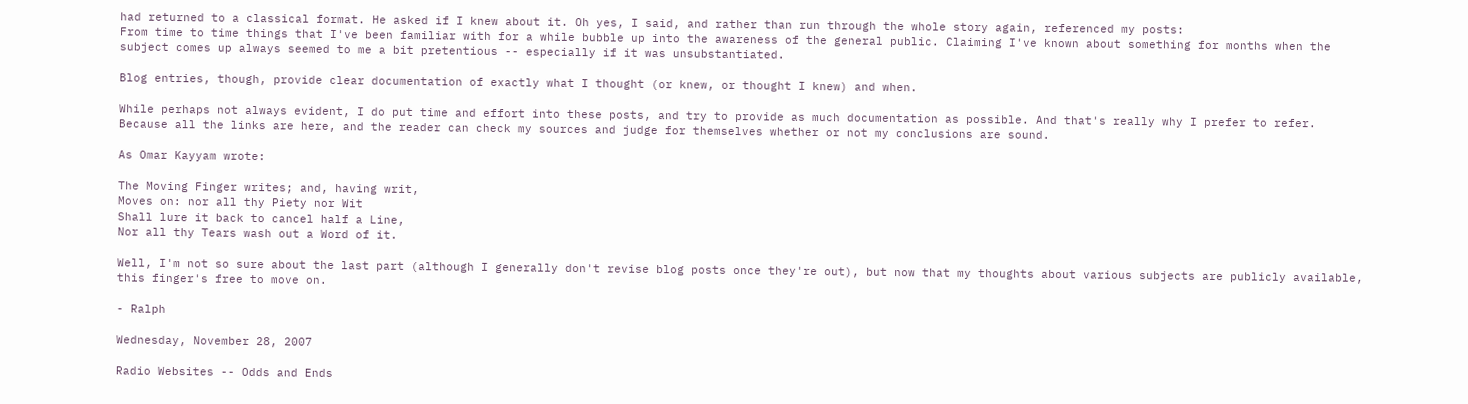had returned to a classical format. He asked if I knew about it. Oh yes, I said, and rather than run through the whole story again, referenced my posts:
From time to time things that I've been familiar with for a while bubble up into the awareness of the general public. Claiming I've known about something for months when the subject comes up always seemed to me a bit pretentious -- especially if it was unsubstantiated.

Blog entries, though, provide clear documentation of exactly what I thought (or knew, or thought I knew) and when.

While perhaps not always evident, I do put time and effort into these posts, and try to provide as much documentation as possible. And that's really why I prefer to refer. Because all the links are here, and the reader can check my sources and judge for themselves whether or not my conclusions are sound.

As Omar Kayyam wrote:

The Moving Finger writes; and, having writ,
Moves on: nor all thy Piety nor Wit
Shall lure it back to cancel half a Line,
Nor all thy Tears wash out a Word of it.

Well, I'm not so sure about the last part (although I generally don't revise blog posts once they're out), but now that my thoughts about various subjects are publicly available, this finger's free to move on.

- Ralph

Wednesday, November 28, 2007

Radio Websites -- Odds and Ends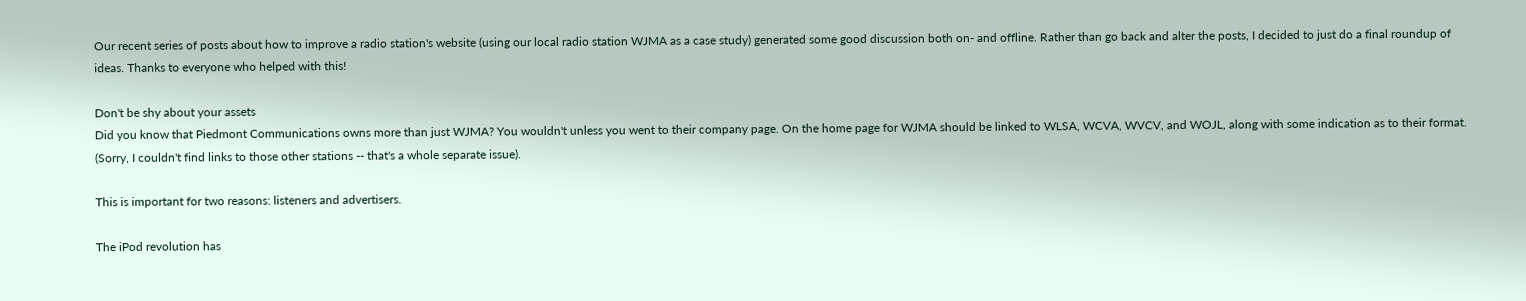Our recent series of posts about how to improve a radio station's website (using our local radio station WJMA as a case study) generated some good discussion both on- and offline. Rather than go back and alter the posts, I decided to just do a final roundup of ideas. Thanks to everyone who helped with this!

Don't be shy about your assets
Did you know that Piedmont Communications owns more than just WJMA? You wouldn't unless you went to their company page. On the home page for WJMA should be linked to WLSA, WCVA, WVCV, and WOJL, along with some indication as to their format. (Sorry, I couldn't find links to those other stations -- that's a whole separate issue).

This is important for two reasons: listeners and advertisers.

The iPod revolution has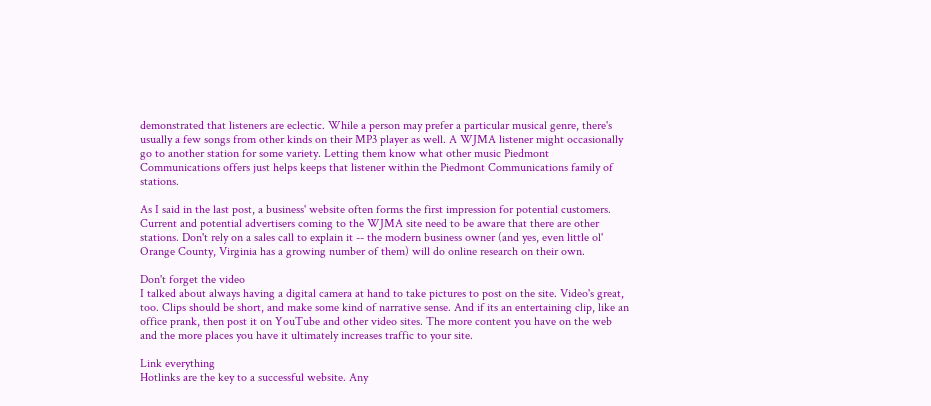demonstrated that listeners are eclectic. While a person may prefer a particular musical genre, there's usually a few songs from other kinds on their MP3 player as well. A WJMA listener might occasionally go to another station for some variety. Letting them know what other music Piedmont Communications offers just helps keeps that listener within the Piedmont Communications family of stations.

As I said in the last post, a business' website often forms the first impression for potential customers.
Current and potential advertisers coming to the WJMA site need to be aware that there are other stations. Don't rely on a sales call to explain it -- the modern business owner (and yes, even little ol' Orange County, Virginia has a growing number of them) will do online research on their own.

Don't forget the video
I talked about always having a digital camera at hand to take pictures to post on the site. Video's great, too. Clips should be short, and make some kind of narrative sense. And if its an entertaining clip, like an office prank, then post it on YouTube and other video sites. The more content you have on the web and the more places you have it ultimately increases traffic to your site.

Link everything
Hotlinks are the key to a successful website. Any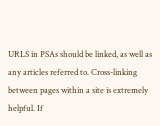URLS in PSAs should be linked, as well as any articles referred to. Cross-linking between pages within a site is extremely helpful. If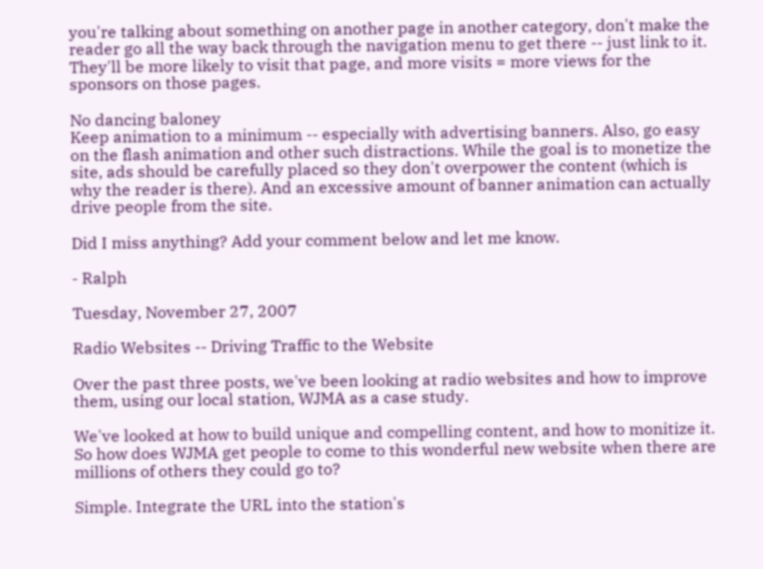you're talking about something on another page in another category, don't make the reader go all the way back through the navigation menu to get there -- just link to it. They'll be more likely to visit that page, and more visits = more views for the sponsors on those pages.

No dancing baloney
Keep animation to a minimum -- especially with advertising banners. Also, go easy on the flash animation and other such distractions. While the goal is to monetize the site, ads should be carefully placed so they don't overpower the content (which is why the reader is there). And an excessive amount of banner animation can actually drive people from the site.

Did I miss anything? Add your comment below and let me know.

- Ralph

Tuesday, November 27, 2007

Radio Websites -- Driving Traffic to the Website

Over the past three posts, we've been looking at radio websites and how to improve them, using our local station, WJMA as a case study.

We've looked at how to build unique and compelling content, and how to monitize it. So how does WJMA get people to come to this wonderful new website when there are millions of others they could go to?

Simple. Integrate the URL into the station's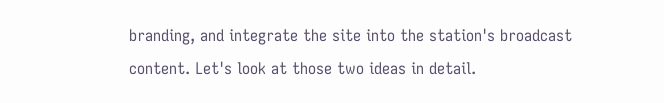branding, and integrate the site into the station's broadcast content. Let's look at those two ideas in detail.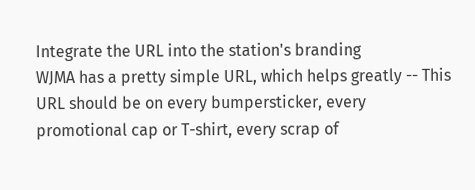Integrate the URL into the station's branding
WJMA has a pretty simple URL, which helps greatly -- This URL should be on every bumpersticker, every promotional cap or T-shirt, every scrap of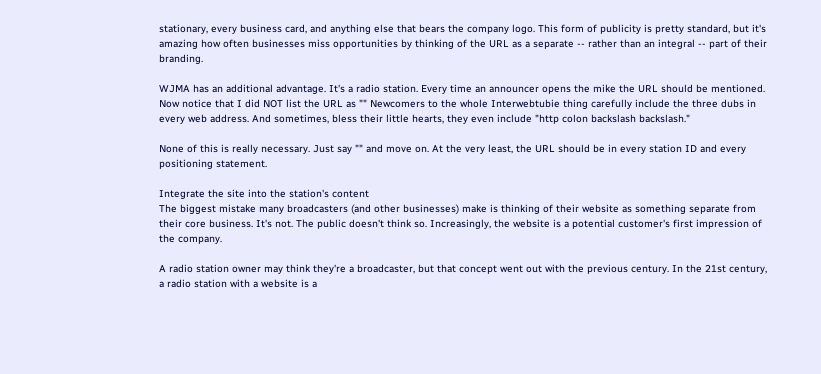stationary, every business card, and anything else that bears the company logo. This form of publicity is pretty standard, but it's amazing how often businesses miss opportunities by thinking of the URL as a separate -- rather than an integral -- part of their branding.

WJMA has an additional advantage. It's a radio station. Every time an announcer opens the mike the URL should be mentioned. Now notice that I did NOT list the URL as "" Newcomers to the whole Interwebtubie thing carefully include the three dubs in every web address. And sometimes, bless their little hearts, they even include "http colon backslash backslash."

None of this is really necessary. Just say "" and move on. At the very least, the URL should be in every station ID and every positioning statement.

Integrate the site into the station's content
The biggest mistake many broadcasters (and other businesses) make is thinking of their website as something separate from their core business. It's not. The public doesn't think so. Increasingly, the website is a potential customer's first impression of the company.

A radio station owner may think they're a broadcaster, but that concept went out with the previous century. In the 21st century, a radio station with a website is a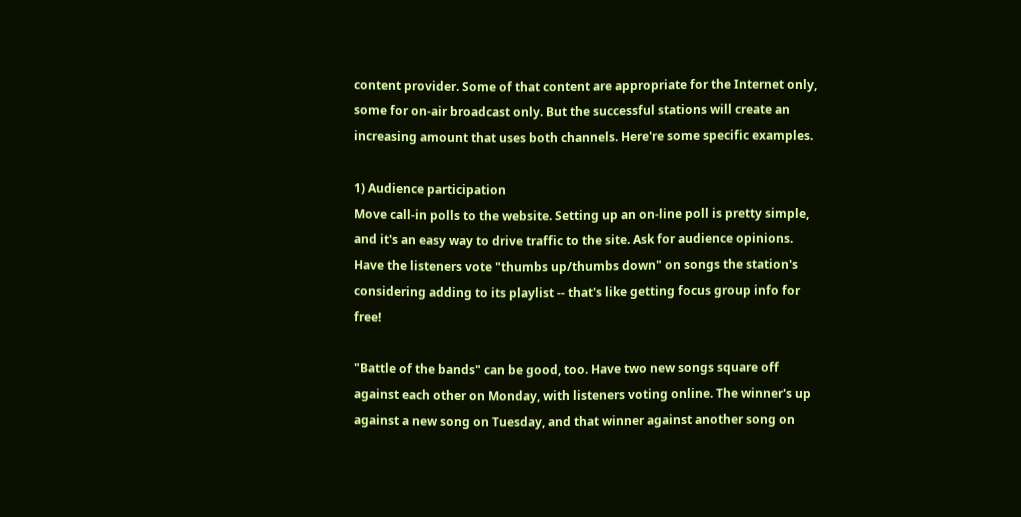content provider. Some of that content are appropriate for the Internet only, some for on-air broadcast only. But the successful stations will create an increasing amount that uses both channels. Here're some specific examples.

1) Audience participation
Move call-in polls to the website. Setting up an on-line poll is pretty simple, and it's an easy way to drive traffic to the site. Ask for audience opinions. Have the listeners vote "thumbs up/thumbs down" on songs the station's considering adding to its playlist -- that's like getting focus group info for free!

"Battle of the bands" can be good, too. Have two new songs square off against each other on Monday, with listeners voting online. The winner's up against a new song on Tuesday, and that winner against another song on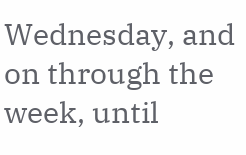Wednesday, and on through the week, until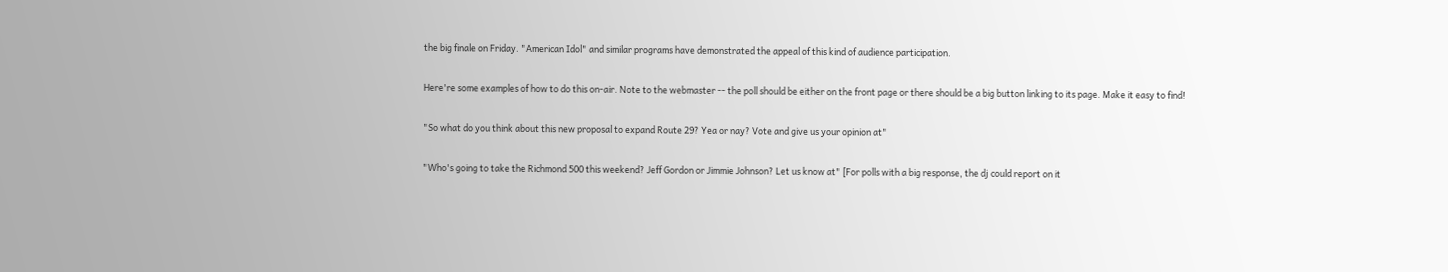the big finale on Friday. "American Idol" and similar programs have demonstrated the appeal of this kind of audience participation.

Here're some examples of how to do this on-air. Note to the webmaster -- the poll should be either on the front page or there should be a big button linking to its page. Make it easy to find!

"So what do you think about this new proposal to expand Route 29? Yea or nay? Vote and give us your opinion at"

"Who's going to take the Richmond 500 this weekend? Jeff Gordon or Jimmie Johnson? Let us know at" [For polls with a big response, the dj could report on it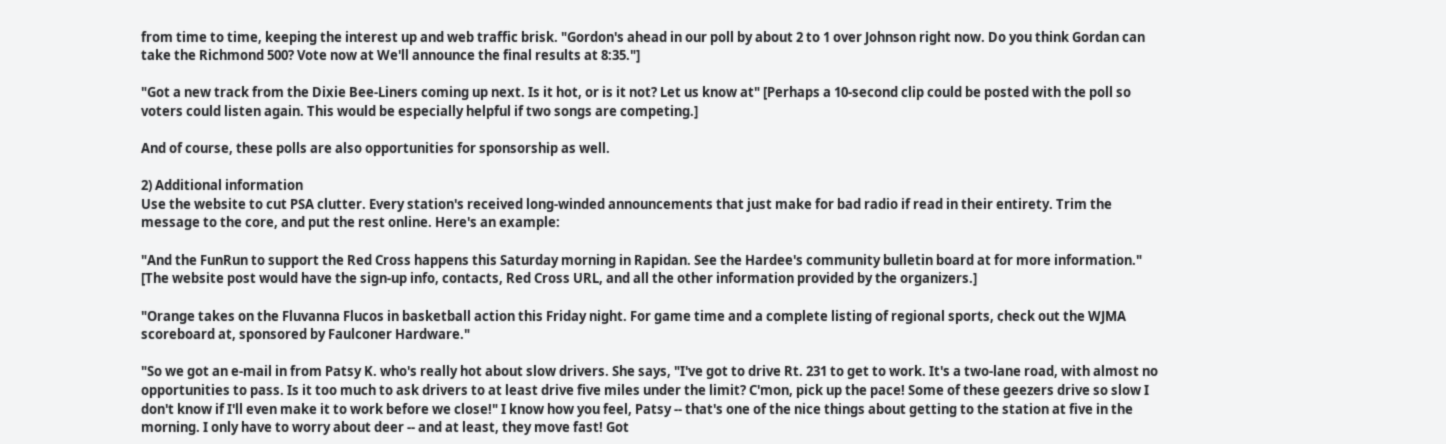from time to time, keeping the interest up and web traffic brisk. "Gordon's ahead in our poll by about 2 to 1 over Johnson right now. Do you think Gordan can take the Richmond 500? Vote now at We'll announce the final results at 8:35."]

"Got a new track from the Dixie Bee-Liners coming up next. Is it hot, or is it not? Let us know at" [Perhaps a 10-second clip could be posted with the poll so voters could listen again. This would be especially helpful if two songs are competing.]

And of course, these polls are also opportunities for sponsorship as well.

2) Additional information
Use the website to cut PSA clutter. Every station's received long-winded announcements that just make for bad radio if read in their entirety. Trim the message to the core, and put the rest online. Here's an example:

"And the FunRun to support the Red Cross happens this Saturday morning in Rapidan. See the Hardee's community bulletin board at for more information." [The website post would have the sign-up info, contacts, Red Cross URL, and all the other information provided by the organizers.]

"Orange takes on the Fluvanna Flucos in basketball action this Friday night. For game time and a complete listing of regional sports, check out the WJMA scoreboard at, sponsored by Faulconer Hardware."

"So we got an e-mail in from Patsy K. who's really hot about slow drivers. She says, "I've got to drive Rt. 231 to get to work. It's a two-lane road, with almost no opportunities to pass. Is it too much to ask drivers to at least drive five miles under the limit? C'mon, pick up the pace! Some of these geezers drive so slow I don't know if I'll even make it to work before we close!" I know how you feel, Patsy -- that's one of the nice things about getting to the station at five in the morning. I only have to worry about deer -- and at least, they move fast! Got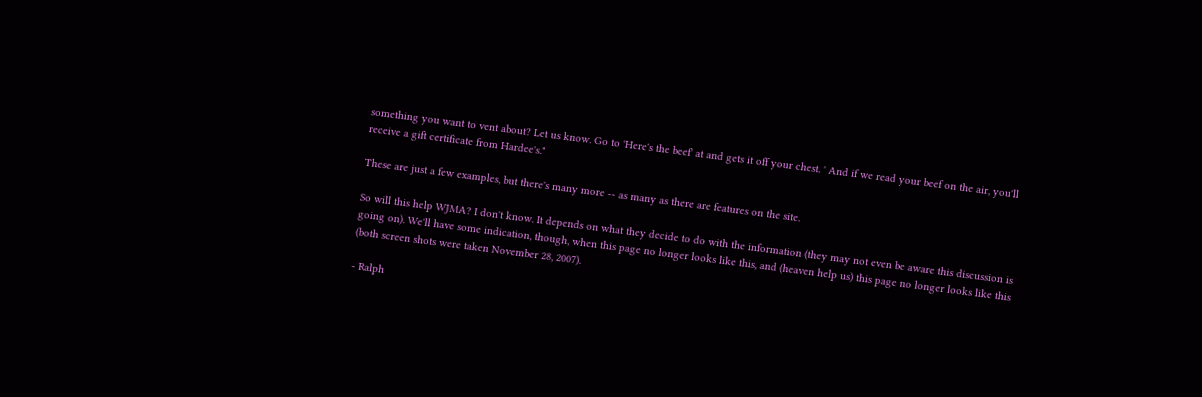something you want to vent about? Let us know. Go to 'Here's the beef' at and gets it off your chest. ' And if we read your beef on the air, you'll receive a gift certificate from Hardee's."

These are just a few examples, but there's many more -- as many as there are features on the site.

So will this help WJMA? I don't know. It depends on what they decide to do with the information (they may not even be aware this discussion is going on). We'll have some indication, though, when this page no longer looks like this, and (heaven help us) this page no longer looks like this (both screen shots were taken November 28, 2007).

- Ralph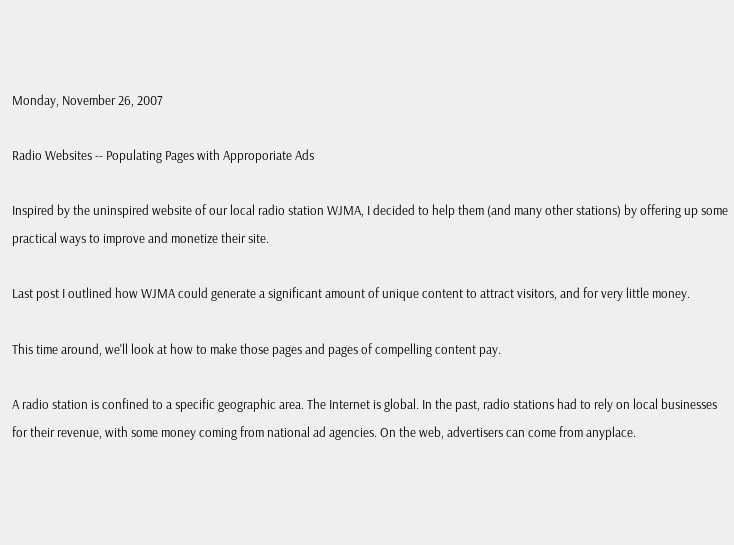Monday, November 26, 2007

Radio Websites -- Populating Pages with Approporiate Ads

Inspired by the uninspired website of our local radio station WJMA, I decided to help them (and many other stations) by offering up some practical ways to improve and monetize their site.

Last post I outlined how WJMA could generate a significant amount of unique content to attract visitors, and for very little money.

This time around, we'll look at how to make those pages and pages of compelling content pay.

A radio station is confined to a specific geographic area. The Internet is global. In the past, radio stations had to rely on local businesses for their revenue, with some money coming from national ad agencies. On the web, advertisers can come from anyplace.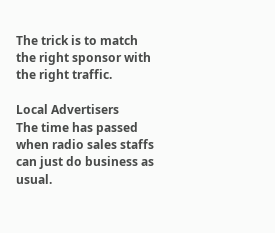The trick is to match the right sponsor with the right traffic.

Local Advertisers
The time has passed when radio sales staffs can just do business as usual.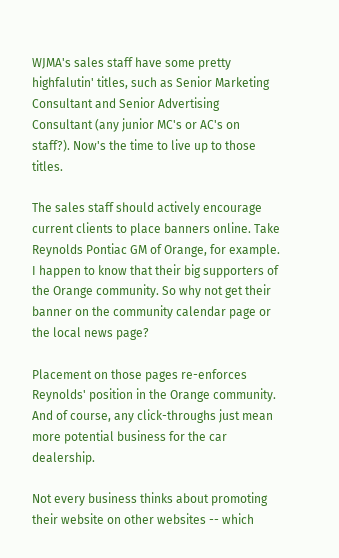WJMA's sales staff have some pretty highfalutin' titles, such as Senior Marketing Consultant and Senior Advertising Consultant (any junior MC's or AC's on staff?). Now's the time to live up to those titles.

The sales staff should actively encourage current clients to place banners online. Take Reynolds Pontiac GM of Orange, for example. I happen to know that their big supporters of the Orange community. So why not get their banner on the community calendar page or the local news page?

Placement on those pages re-enforces Reynolds' position in the Orange community. And of course, any click-throughs just mean more potential business for the car dealership.

Not every business thinks about promoting their website on other websites -- which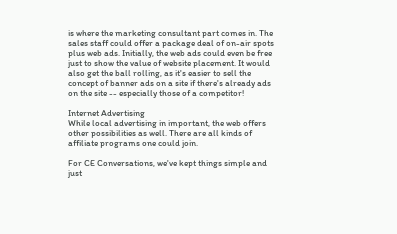is where the marketing consultant part comes in. The sales staff could offer a package deal of on-air spots plus web ads. Initially, the web ads could even be free just to show the value of website placement. It would also get the ball rolling, as it's easier to sell the concept of banner ads on a site if there's already ads on the site -- especially those of a competitor!

Internet Advertising
While local advertising in important, the web offers other possibilities as well. There are all kinds of affiliate programs one could join.

For CE Conversations, we've kept things simple and just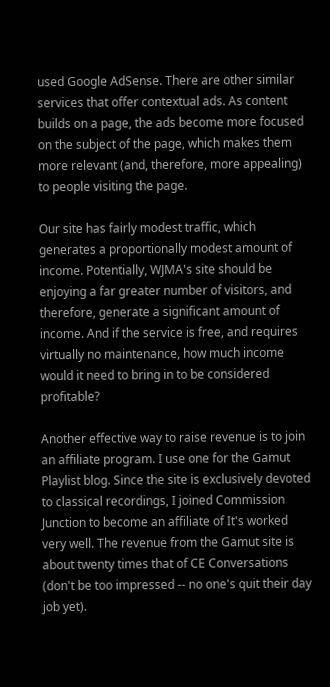used Google AdSense. There are other similar services that offer contextual ads. As content builds on a page, the ads become more focused on the subject of the page, which makes them more relevant (and, therefore, more appealing) to people visiting the page.

Our site has fairly modest traffic, which generates a proportionally modest amount of income. Potentially, WJMA's site should be enjoying a far greater number of visitors, and therefore, generate a significant amount of income. And if the service is free, and requires virtually no maintenance, how much income would it need to bring in to be considered profitable?

Another effective way to raise revenue is to join an affiliate program. I use one for the Gamut Playlist blog. Since the site is exclusively devoted to classical recordings, I joined Commission Junction to become an affiliate of It's worked very well. The revenue from the Gamut site is about twenty times that of CE Conversations (don't be too impressed -- no one's quit their day job yet).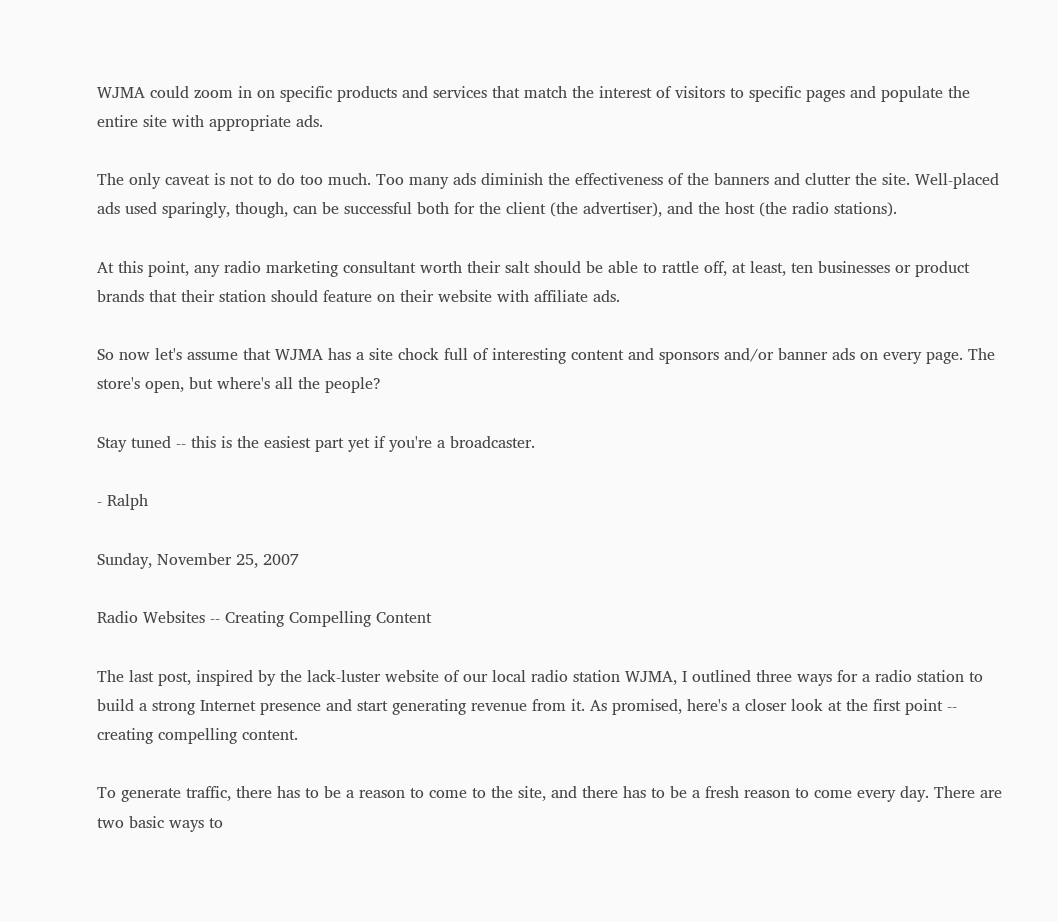WJMA could zoom in on specific products and services that match the interest of visitors to specific pages and populate the entire site with appropriate ads.

The only caveat is not to do too much. Too many ads diminish the effectiveness of the banners and clutter the site. Well-placed ads used sparingly, though, can be successful both for the client (the advertiser), and the host (the radio stations).

At this point, any radio marketing consultant worth their salt should be able to rattle off, at least, ten businesses or product brands that their station should feature on their website with affiliate ads.

So now let's assume that WJMA has a site chock full of interesting content and sponsors and/or banner ads on every page. The store's open, but where's all the people?

Stay tuned -- this is the easiest part yet if you're a broadcaster.

- Ralph

Sunday, November 25, 2007

Radio Websites -- Creating Compelling Content

The last post, inspired by the lack-luster website of our local radio station WJMA, I outlined three ways for a radio station to build a strong Internet presence and start generating revenue from it. As promised, here's a closer look at the first point -- creating compelling content.

To generate traffic, there has to be a reason to come to the site, and there has to be a fresh reason to come every day. There are two basic ways to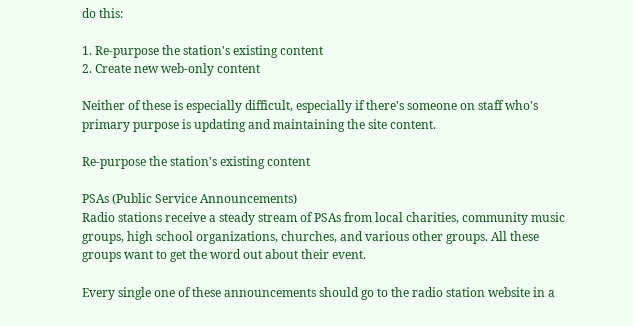do this:

1. Re-purpose the station's existing content
2. Create new web-only content

Neither of these is especially difficult, especially if there's someone on staff who's primary purpose is updating and maintaining the site content.

Re-purpose the station's existing content

PSAs (Public Service Announcements)
Radio stations receive a steady stream of PSAs from local charities, community music groups, high school organizations, churches, and various other groups. All these groups want to get the word out about their event.

Every single one of these announcements should go to the radio station website in a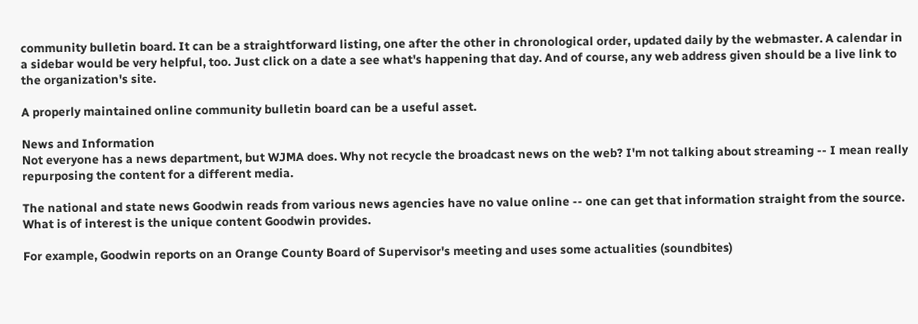community bulletin board. It can be a straightforward listing, one after the other in chronological order, updated daily by the webmaster. A calendar in a sidebar would be very helpful, too. Just click on a date a see what's happening that day. And of course, any web address given should be a live link to the organization's site.

A properly maintained online community bulletin board can be a useful asset.

News and Information
Not everyone has a news department, but WJMA does. Why not recycle the broadcast news on the web? I'm not talking about streaming -- I mean really repurposing the content for a different media.

The national and state news Goodwin reads from various news agencies have no value online -- one can get that information straight from the source. What is of interest is the unique content Goodwin provides.

For example, Goodwin reports on an Orange County Board of Supervisor's meeting and uses some actualities (soundbites)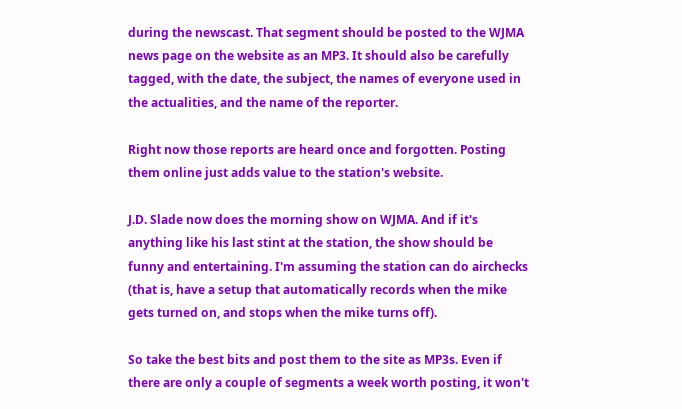during the newscast. That segment should be posted to the WJMA news page on the website as an MP3. It should also be carefully tagged, with the date, the subject, the names of everyone used in the actualities, and the name of the reporter.

Right now those reports are heard once and forgotten. Posting them online just adds value to the station's website.

J.D. Slade now does the morning show on WJMA. And if it's anything like his last stint at the station, the show should be funny and entertaining. I'm assuming the station can do airchecks (that is, have a setup that automatically records when the mike gets turned on, and stops when the mike turns off).

So take the best bits and post them to the site as MP3s. Even if there are only a couple of segments a week worth posting, it won't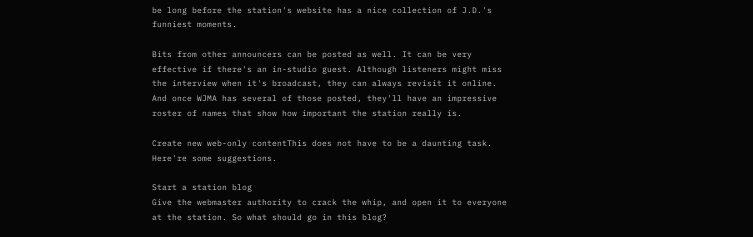be long before the station's website has a nice collection of J.D.'s funniest moments.

Bits from other announcers can be posted as well. It can be very effective if there's an in-studio guest. Although listeners might miss the interview when it's broadcast, they can always revisit it online. And once WJMA has several of those posted, they'll have an impressive roster of names that show how important the station really is.

Create new web-only contentThis does not have to be a daunting task. Here're some suggestions.

Start a station blog
Give the webmaster authority to crack the whip, and open it to everyone at the station. So what should go in this blog?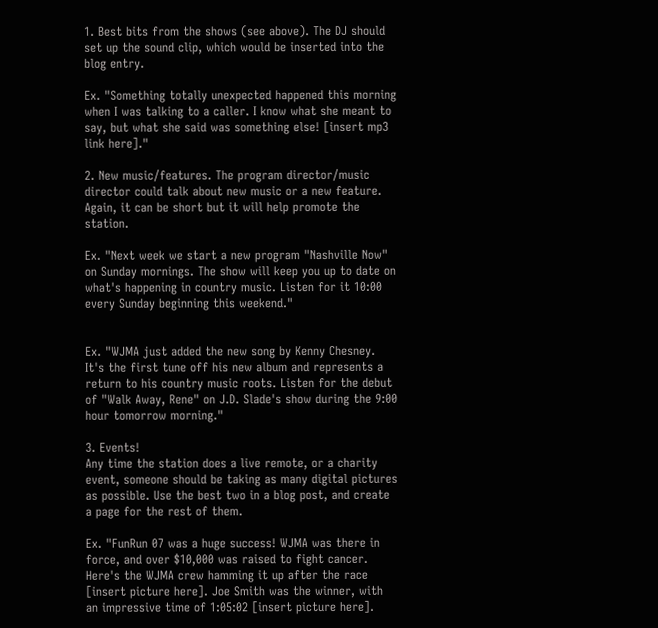1. Best bits from the shows (see above). The DJ should set up the sound clip, which would be inserted into the blog entry.

Ex. "Something totally unexpected happened this morning when I was talking to a caller. I know what she meant to say, but what she said was something else! [insert mp3 link here]."

2. New music/features. The program director/music director could talk about new music or a new feature. Again, it can be short but it will help promote the station.

Ex. "Next week we start a new program "Nashville Now" on Sunday mornings. The show will keep you up to date on what's happening in country music. Listen for it 10:00 every Sunday beginning this weekend."


Ex. "WJMA just added the new song by Kenny Chesney. It's the first tune off his new album and represents a return to his country music roots. Listen for the debut of "Walk Away, Rene" on J.D. Slade's show during the 9:00 hour tomorrow morning."

3. Events!
Any time the station does a live remote, or a charity event, someone should be taking as many digital pictures as possible. Use the best two in a blog post, and create a page for the rest of them.

Ex. "FunRun 07 was a huge success! WJMA was there in force, and over $10,000 was raised to fight cancer. Here's the WJMA crew hamming it up after the race [insert picture here]. Joe Smith was the winner, with an impressive time of 1:05:02 [insert picture here].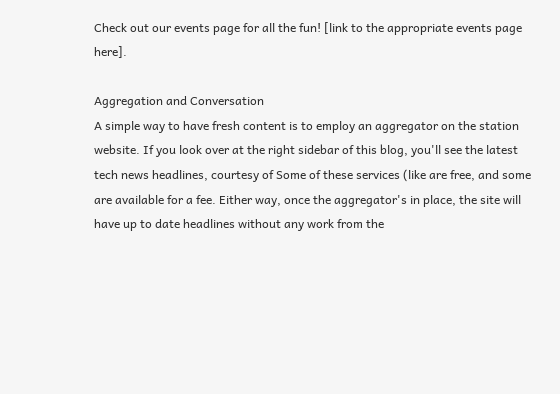Check out our events page for all the fun! [link to the appropriate events page here].

Aggregation and Conversation
A simple way to have fresh content is to employ an aggregator on the station website. If you look over at the right sidebar of this blog, you'll see the latest tech news headlines, courtesy of Some of these services (like are free, and some are available for a fee. Either way, once the aggregator's in place, the site will have up to date headlines without any work from the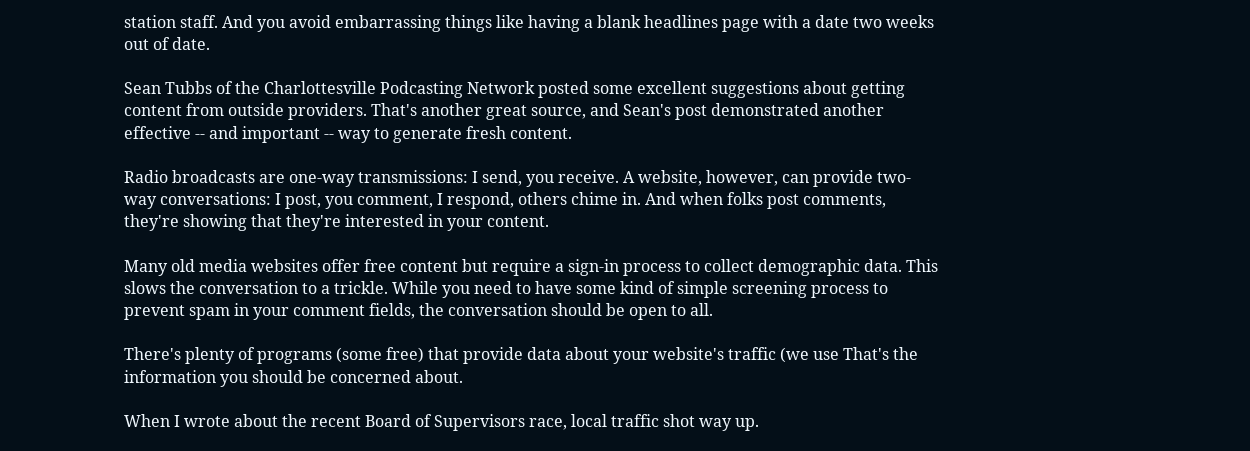station staff. And you avoid embarrassing things like having a blank headlines page with a date two weeks out of date.

Sean Tubbs of the Charlottesville Podcasting Network posted some excellent suggestions about getting content from outside providers. That's another great source, and Sean's post demonstrated another effective -- and important -- way to generate fresh content.

Radio broadcasts are one-way transmissions: I send, you receive. A website, however, can provide two-way conversations: I post, you comment, I respond, others chime in. And when folks post comments, they're showing that they're interested in your content.

Many old media websites offer free content but require a sign-in process to collect demographic data. This slows the conversation to a trickle. While you need to have some kind of simple screening process to prevent spam in your comment fields, the conversation should be open to all.

There's plenty of programs (some free) that provide data about your website's traffic (we use That's the information you should be concerned about.

When I wrote about the recent Board of Supervisors race, local traffic shot way up.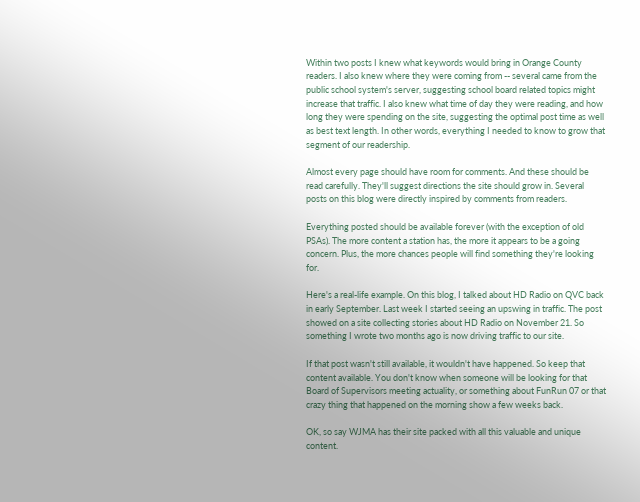Within two posts I knew what keywords would bring in Orange County readers. I also knew where they were coming from -- several came from the public school system's server, suggesting school board related topics might increase that traffic. I also knew what time of day they were reading, and how long they were spending on the site, suggesting the optimal post time as well as best text length. In other words, everything I needed to know to grow that segment of our readership.

Almost every page should have room for comments. And these should be read carefully. They'll suggest directions the site should grow in. Several posts on this blog were directly inspired by comments from readers.

Everything posted should be available forever (with the exception of old PSAs). The more content a station has, the more it appears to be a going concern. Plus, the more chances people will find something they're looking for.

Here's a real-life example. On this blog, I talked about HD Radio on QVC back in early September. Last week I started seeing an upswing in traffic. The post showed on a site collecting stories about HD Radio on November 21. So something I wrote two months ago is now driving traffic to our site.

If that post wasn't still available, it wouldn't have happened. So keep that content available. You don't know when someone will be looking for that Board of Supervisors meeting actuality, or something about FunRun 07 or that crazy thing that happened on the morning show a few weeks back.

OK, so say WJMA has their site packed with all this valuable and unique content.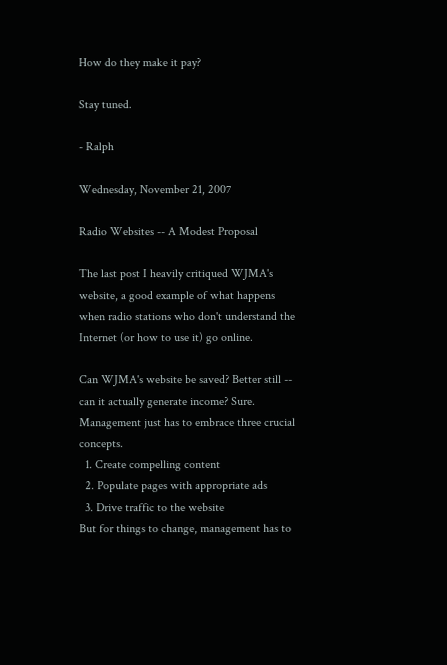How do they make it pay?

Stay tuned.

- Ralph

Wednesday, November 21, 2007

Radio Websites -- A Modest Proposal

The last post I heavily critiqued WJMA's website, a good example of what happens when radio stations who don't understand the Internet (or how to use it) go online.

Can WJMA's website be saved? Better still -- can it actually generate income? Sure. Management just has to embrace three crucial concepts.
  1. Create compelling content
  2. Populate pages with appropriate ads
  3. Drive traffic to the website
But for things to change, management has to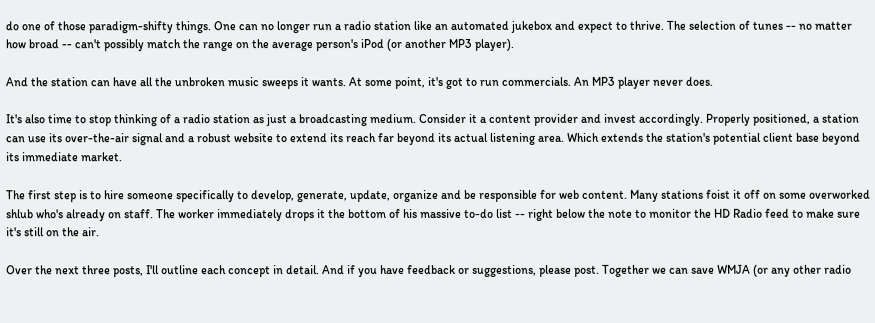do one of those paradigm-shifty things. One can no longer run a radio station like an automated jukebox and expect to thrive. The selection of tunes -- no matter how broad -- can't possibly match the range on the average person's iPod (or another MP3 player).

And the station can have all the unbroken music sweeps it wants. At some point, it's got to run commercials. An MP3 player never does.

It's also time to stop thinking of a radio station as just a broadcasting medium. Consider it a content provider and invest accordingly. Properly positioned, a station can use its over-the-air signal and a robust website to extend its reach far beyond its actual listening area. Which extends the station's potential client base beyond its immediate market.

The first step is to hire someone specifically to develop, generate, update, organize and be responsible for web content. Many stations foist it off on some overworked shlub who's already on staff. The worker immediately drops it the bottom of his massive to-do list -- right below the note to monitor the HD Radio feed to make sure it's still on the air.

Over the next three posts, I'll outline each concept in detail. And if you have feedback or suggestions, please post. Together we can save WMJA (or any other radio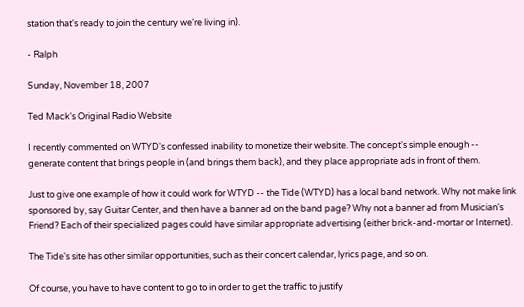station that's ready to join the century we're living in).

- Ralph

Sunday, November 18, 2007

Ted Mack's Original Radio Website

I recently commented on WTYD's confessed inability to monetize their website. The concept's simple enough -- generate content that brings people in (and brings them back), and they place appropriate ads in front of them.

Just to give one example of how it could work for WTYD -- the Tide (WTYD) has a local band network. Why not make link sponsored by, say Guitar Center, and then have a banner ad on the band page? Why not a banner ad from Musician's Friend? Each of their specialized pages could have similar appropriate advertising (either brick-and-mortar or Internet).

The Tide's site has other similar opportunities, such as their concert calendar, lyrics page, and so on.

Of course, you have to have content to go to in order to get the traffic to justify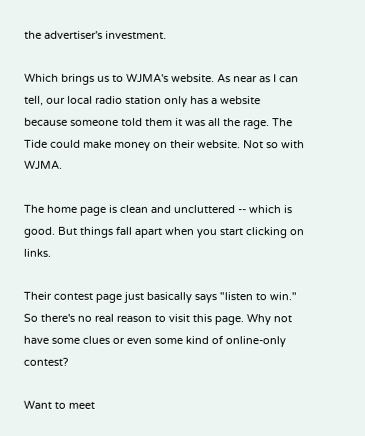the advertiser's investment.

Which brings us to WJMA's website. As near as I can tell, our local radio station only has a website because someone told them it was all the rage. The Tide could make money on their website. Not so with WJMA.

The home page is clean and uncluttered -- which is good. But things fall apart when you start clicking on links.

Their contest page just basically says "listen to win." So there's no real reason to visit this page. Why not have some clues or even some kind of online-only contest?

Want to meet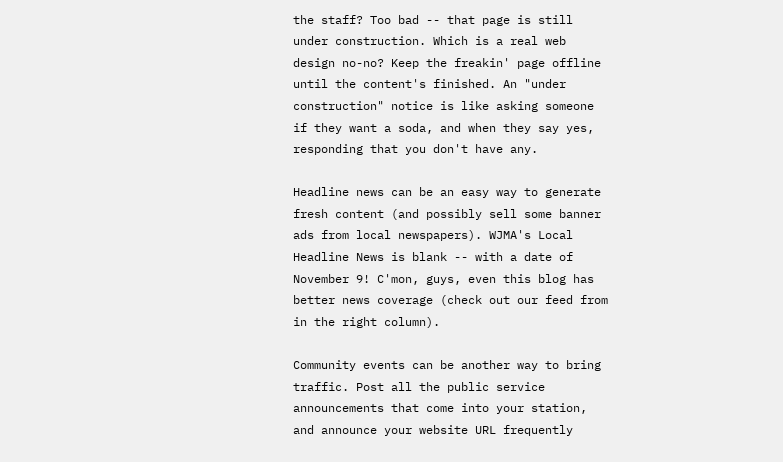the staff? Too bad -- that page is still under construction. Which is a real web design no-no? Keep the freakin' page offline until the content's finished. An "under construction" notice is like asking someone if they want a soda, and when they say yes, responding that you don't have any.

Headline news can be an easy way to generate fresh content (and possibly sell some banner ads from local newspapers). WJMA's Local Headline News is blank -- with a date of November 9! C'mon, guys, even this blog has better news coverage (check out our feed from in the right column).

Community events can be another way to bring traffic. Post all the public service announcements that come into your station, and announce your website URL frequently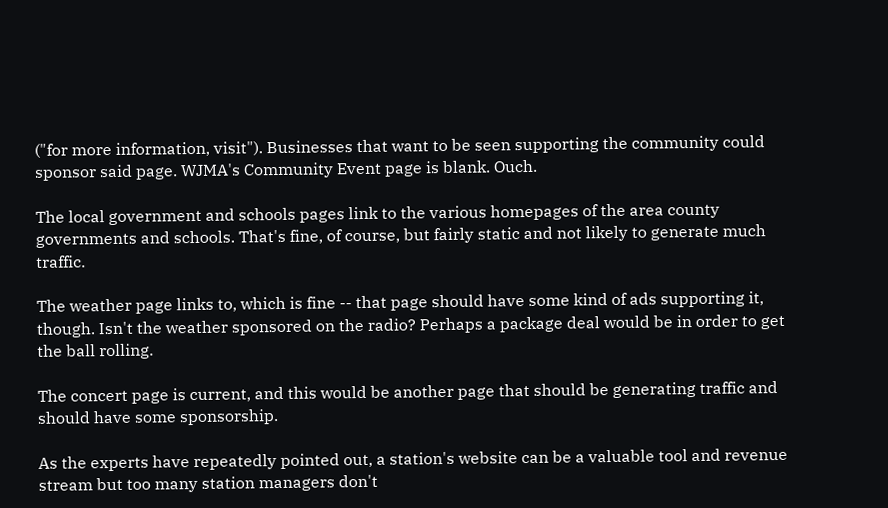("for more information, visit"). Businesses that want to be seen supporting the community could sponsor said page. WJMA's Community Event page is blank. Ouch.

The local government and schools pages link to the various homepages of the area county governments and schools. That's fine, of course, but fairly static and not likely to generate much traffic.

The weather page links to, which is fine -- that page should have some kind of ads supporting it, though. Isn't the weather sponsored on the radio? Perhaps a package deal would be in order to get the ball rolling.

The concert page is current, and this would be another page that should be generating traffic and should have some sponsorship.

As the experts have repeatedly pointed out, a station's website can be a valuable tool and revenue stream but too many station managers don't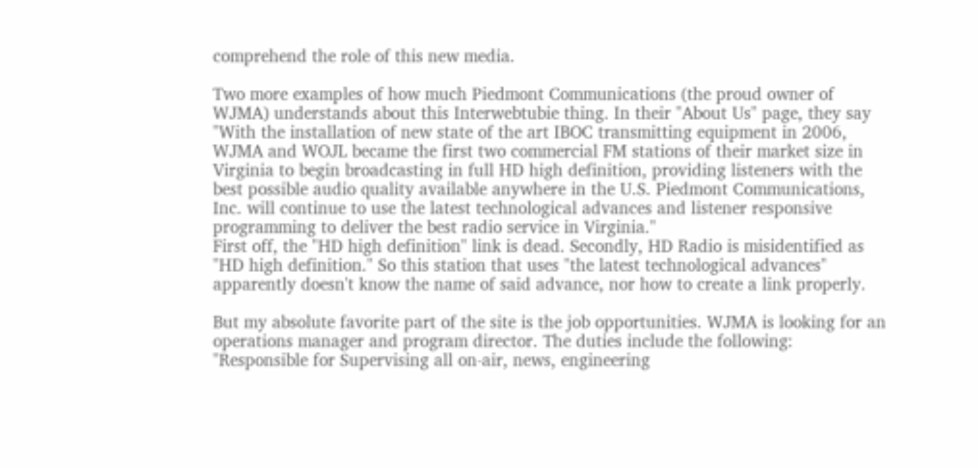comprehend the role of this new media.

Two more examples of how much Piedmont Communications (the proud owner of WJMA) understands about this Interwebtubie thing. In their "About Us" page, they say
"With the installation of new state of the art IBOC transmitting equipment in 2006, WJMA and WOJL became the first two commercial FM stations of their market size in Virginia to begin broadcasting in full HD high definition, providing listeners with the best possible audio quality available anywhere in the U.S. Piedmont Communications, Inc. will continue to use the latest technological advances and listener responsive programming to deliver the best radio service in Virginia."
First off, the "HD high definition" link is dead. Secondly, HD Radio is misidentified as "HD high definition." So this station that uses "the latest technological advances" apparently doesn't know the name of said advance, nor how to create a link properly.

But my absolute favorite part of the site is the job opportunities. WJMA is looking for an operations manager and program director. The duties include the following:
"Responsible for Supervising all on-air, news, engineering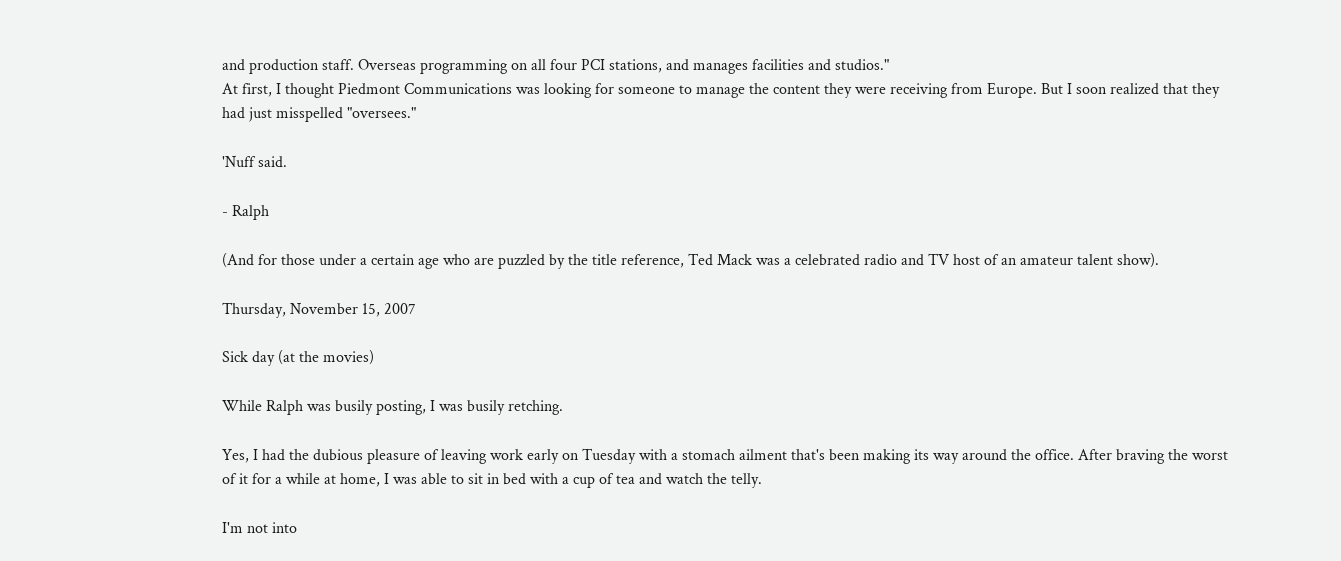and production staff. Overseas programming on all four PCI stations, and manages facilities and studios."
At first, I thought Piedmont Communications was looking for someone to manage the content they were receiving from Europe. But I soon realized that they had just misspelled "oversees."

'Nuff said.

- Ralph

(And for those under a certain age who are puzzled by the title reference, Ted Mack was a celebrated radio and TV host of an amateur talent show).

Thursday, November 15, 2007

Sick day (at the movies)

While Ralph was busily posting, I was busily retching.

Yes, I had the dubious pleasure of leaving work early on Tuesday with a stomach ailment that's been making its way around the office. After braving the worst of it for a while at home, I was able to sit in bed with a cup of tea and watch the telly.

I'm not into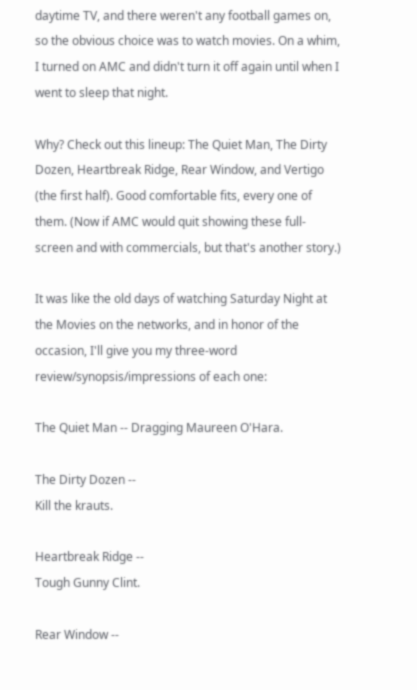daytime TV, and there weren't any football games on, so the obvious choice was to watch movies. On a whim, I turned on AMC and didn't turn it off again until when I went to sleep that night.

Why? Check out this lineup: The Quiet Man, The Dirty Dozen, Heartbreak Ridge, Rear Window, and Vertigo (the first half). Good comfortable fits, every one of them. (Now if AMC would quit showing these full-screen and with commercials, but that's another story.)

It was like the old days of watching Saturday Night at the Movies on the networks, and in honor of the occasion, I'll give you my three-word review/synopsis/impressions of each one:

The Quiet Man -- Dragging Maureen O'Hara.

The Dirty Dozen --
Kill the krauts.

Heartbreak Ridge --
Tough Gunny Clint.

Rear Window --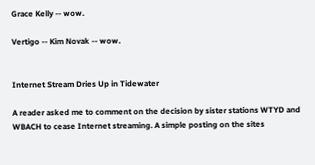Grace Kelly -- wow.

Vertigo -- Kim Novak -- wow.


Internet Stream Dries Up in Tidewater

A reader asked me to comment on the decision by sister stations WTYD and WBACH to cease Internet streaming. A simple posting on the sites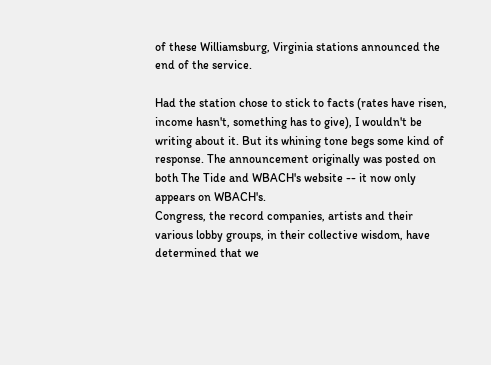of these Williamsburg, Virginia stations announced the end of the service.

Had the station chose to stick to facts (rates have risen, income hasn't, something has to give), I wouldn't be writing about it. But its whining tone begs some kind of response. The announcement originally was posted on both The Tide and WBACH's website -- it now only appears on WBACH's.
Congress, the record companies, artists and their various lobby groups, in their collective wisdom, have determined that we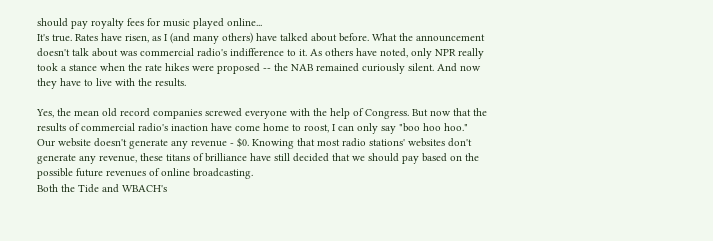should pay royalty fees for music played online...
It's true. Rates have risen, as I (and many others) have talked about before. What the announcement doesn't talk about was commercial radio's indifference to it. As others have noted, only NPR really took a stance when the rate hikes were proposed -- the NAB remained curiously silent. And now they have to live with the results.

Yes, the mean old record companies screwed everyone with the help of Congress. But now that the results of commercial radio's inaction have come home to roost, I can only say "boo hoo hoo."
Our website doesn't generate any revenue - $0. Knowing that most radio stations' websites don't generate any revenue, these titans of brilliance have still decided that we should pay based on the possible future revenues of online broadcasting.
Both the Tide and WBACH's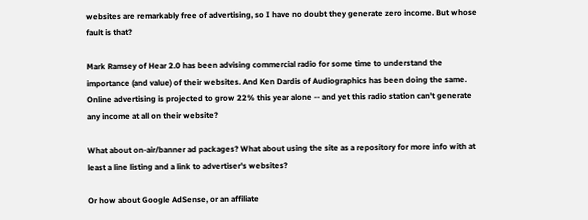websites are remarkably free of advertising, so I have no doubt they generate zero income. But whose fault is that?

Mark Ramsey of Hear 2.0 has been advising commercial radio for some time to understand the importance (and value) of their websites. And Ken Dardis of Audiographics has been doing the same. Online advertising is projected to grow 22% this year alone -- and yet this radio station can't generate any income at all on their website?

What about on-air/banner ad packages? What about using the site as a repository for more info with at least a line listing and a link to advertiser's websites?

Or how about Google AdSense, or an affiliate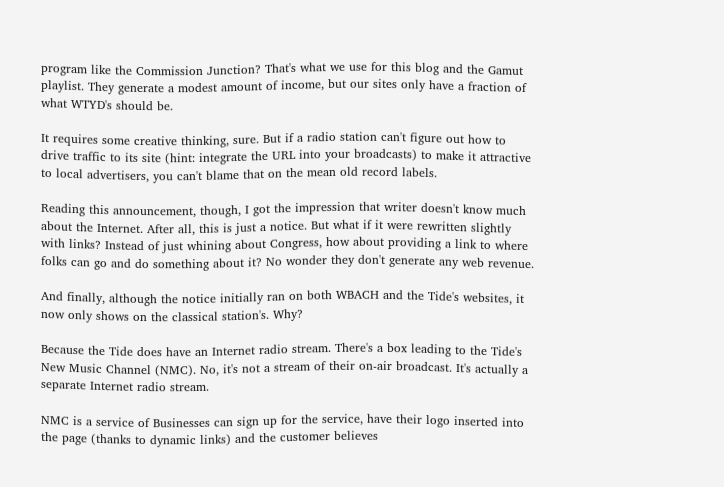program like the Commission Junction? That's what we use for this blog and the Gamut playlist. They generate a modest amount of income, but our sites only have a fraction of what WTYD's should be.

It requires some creative thinking, sure. But if a radio station can't figure out how to drive traffic to its site (hint: integrate the URL into your broadcasts) to make it attractive to local advertisers, you can't blame that on the mean old record labels.

Reading this announcement, though, I got the impression that writer doesn't know much about the Internet. After all, this is just a notice. But what if it were rewritten slightly with links? Instead of just whining about Congress, how about providing a link to where folks can go and do something about it? No wonder they don't generate any web revenue.

And finally, although the notice initially ran on both WBACH and the Tide's websites, it now only shows on the classical station's. Why?

Because the Tide does have an Internet radio stream. There's a box leading to the Tide's New Music Channel (NMC). No, it's not a stream of their on-air broadcast. It's actually a separate Internet radio stream.

NMC is a service of Businesses can sign up for the service, have their logo inserted into the page (thanks to dynamic links) and the customer believes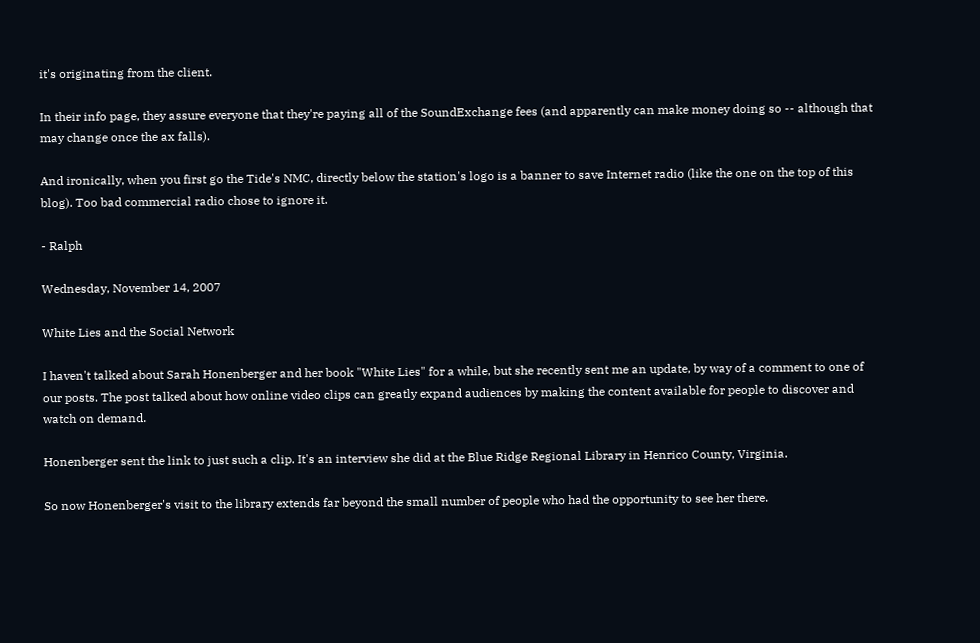it's originating from the client.

In their info page, they assure everyone that they're paying all of the SoundExchange fees (and apparently can make money doing so -- although that may change once the ax falls).

And ironically, when you first go the Tide's NMC, directly below the station's logo is a banner to save Internet radio (like the one on the top of this blog). Too bad commercial radio chose to ignore it.

- Ralph

Wednesday, November 14, 2007

White Lies and the Social Network

I haven't talked about Sarah Honenberger and her book "White Lies" for a while, but she recently sent me an update, by way of a comment to one of our posts. The post talked about how online video clips can greatly expand audiences by making the content available for people to discover and watch on demand.

Honenberger sent the link to just such a clip. It's an interview she did at the Blue Ridge Regional Library in Henrico County, Virginia.

So now Honenberger's visit to the library extends far beyond the small number of people who had the opportunity to see her there.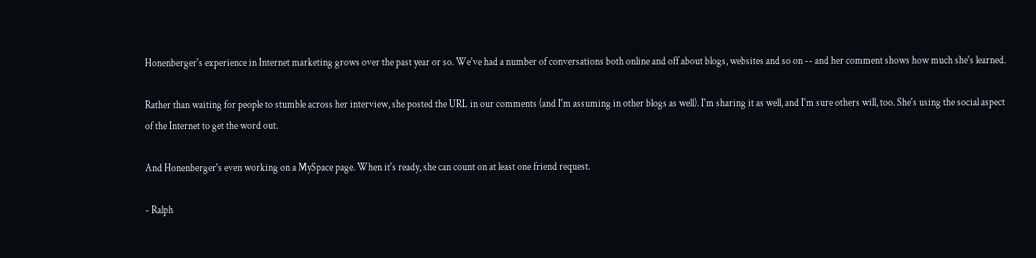Honenberger's experience in Internet marketing grows over the past year or so. We've had a number of conversations both online and off about blogs, websites and so on -- and her comment shows how much she's learned.

Rather than waiting for people to stumble across her interview, she posted the URL in our comments (and I'm assuming in other blogs as well). I'm sharing it as well, and I'm sure others will, too. She's using the social aspect of the Internet to get the word out.

And Honenberger's even working on a MySpace page. When it's ready, she can count on at least one friend request.

- Ralph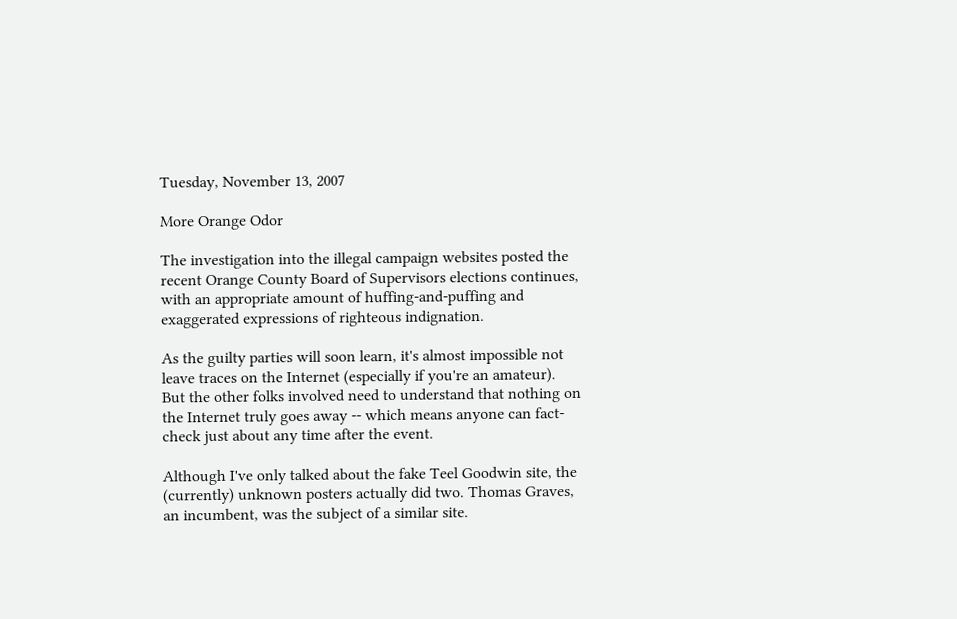Tuesday, November 13, 2007

More Orange Odor

The investigation into the illegal campaign websites posted the recent Orange County Board of Supervisors elections continues, with an appropriate amount of huffing-and-puffing and exaggerated expressions of righteous indignation.

As the guilty parties will soon learn, it's almost impossible not leave traces on the Internet (especially if you're an amateur). But the other folks involved need to understand that nothing on the Internet truly goes away -- which means anyone can fact-check just about any time after the event.

Although I've only talked about the fake Teel Goodwin site, the (currently) unknown posters actually did two. Thomas Graves, an incumbent, was the subject of a similar site.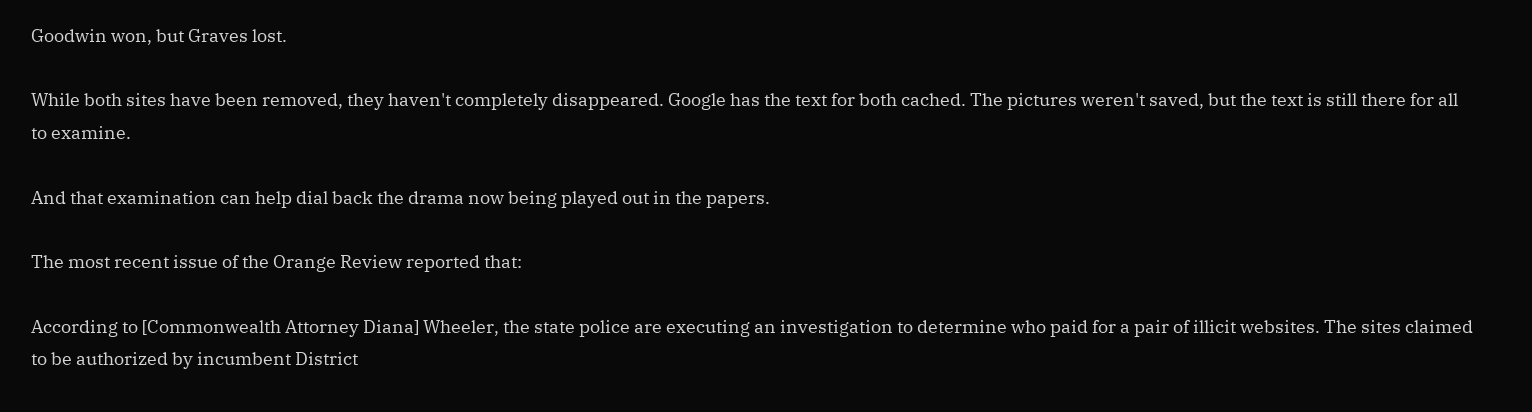Goodwin won, but Graves lost.

While both sites have been removed, they haven't completely disappeared. Google has the text for both cached. The pictures weren't saved, but the text is still there for all to examine.

And that examination can help dial back the drama now being played out in the papers.

The most recent issue of the Orange Review reported that:

According to [Commonwealth Attorney Diana] Wheeler, the state police are executing an investigation to determine who paid for a pair of illicit websites. The sites claimed to be authorized by incumbent District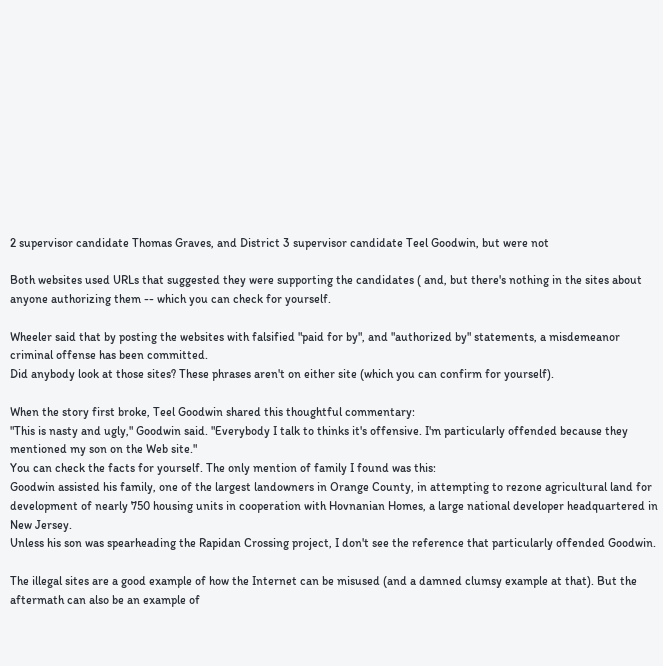2 supervisor candidate Thomas Graves, and District 3 supervisor candidate Teel Goodwin, but were not

Both websites used URLs that suggested they were supporting the candidates ( and, but there's nothing in the sites about anyone authorizing them -- which you can check for yourself.

Wheeler said that by posting the websites with falsified "paid for by", and "authorized by" statements, a misdemeanor criminal offense has been committed.
Did anybody look at those sites? These phrases aren't on either site (which you can confirm for yourself).

When the story first broke, Teel Goodwin shared this thoughtful commentary:
"This is nasty and ugly," Goodwin said. "Everybody I talk to thinks it's offensive. I'm particularly offended because they mentioned my son on the Web site."
You can check the facts for yourself. The only mention of family I found was this:
Goodwin assisted his family, one of the largest landowners in Orange County, in attempting to rezone agricultural land for development of nearly 750 housing units in cooperation with Hovnanian Homes, a large national developer headquartered in New Jersey.
Unless his son was spearheading the Rapidan Crossing project, I don't see the reference that particularly offended Goodwin.

The illegal sites are a good example of how the Internet can be misused (and a damned clumsy example at that). But the aftermath can also be an example of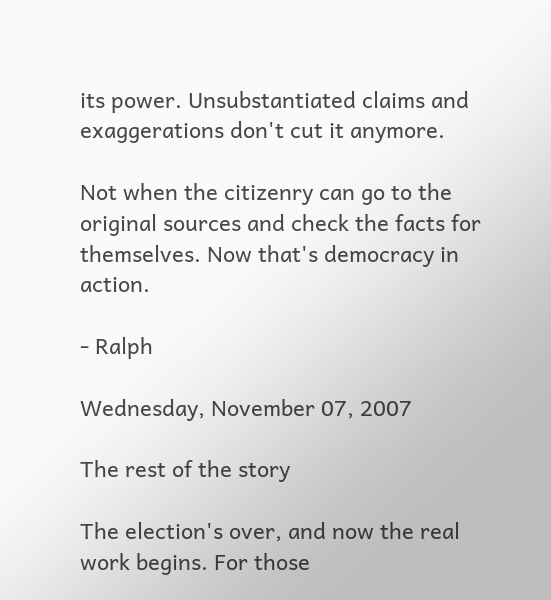its power. Unsubstantiated claims and exaggerations don't cut it anymore.

Not when the citizenry can go to the original sources and check the facts for themselves. Now that's democracy in action.

- Ralph

Wednesday, November 07, 2007

The rest of the story

The election's over, and now the real work begins. For those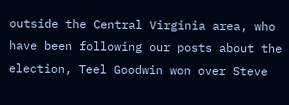outside the Central Virginia area, who have been following our posts about the election, Teel Goodwin won over Steve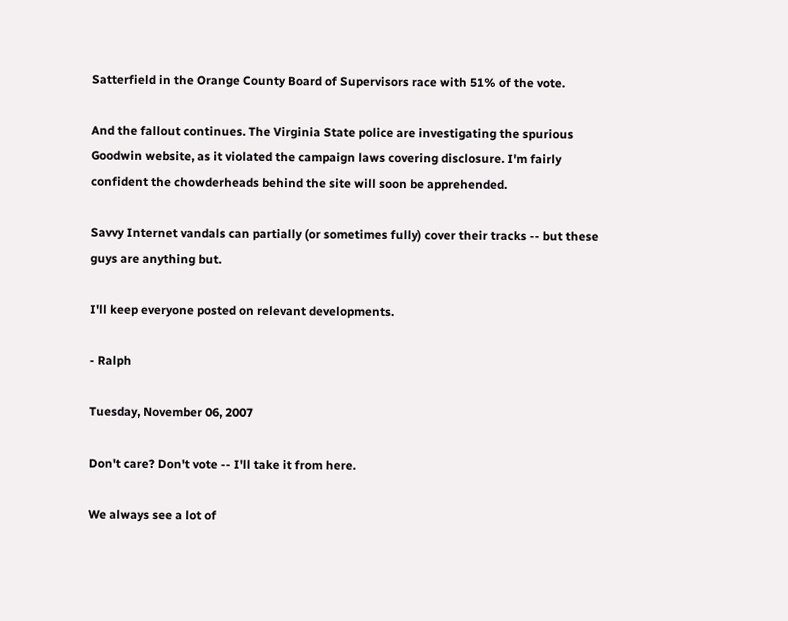Satterfield in the Orange County Board of Supervisors race with 51% of the vote.

And the fallout continues. The Virginia State police are investigating the spurious Goodwin website, as it violated the campaign laws covering disclosure. I'm fairly confident the chowderheads behind the site will soon be apprehended.

Savvy Internet vandals can partially (or sometimes fully) cover their tracks -- but these guys are anything but.

I'll keep everyone posted on relevant developments.

- Ralph

Tuesday, November 06, 2007

Don't care? Don't vote -- I'll take it from here.

We always see a lot of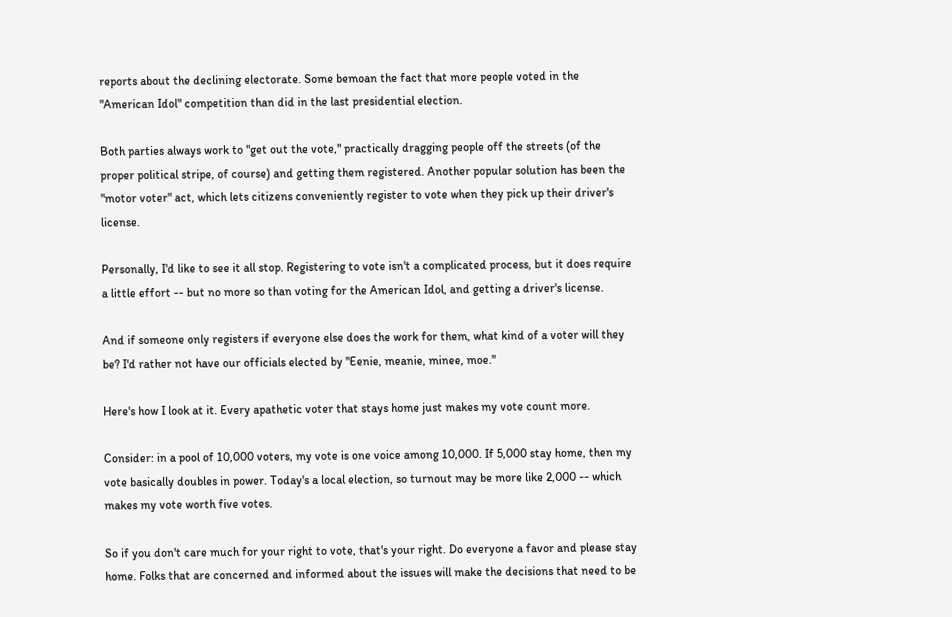reports about the declining electorate. Some bemoan the fact that more people voted in the "American Idol" competition than did in the last presidential election.

Both parties always work to "get out the vote," practically dragging people off the streets (of the proper political stripe, of course) and getting them registered. Another popular solution has been the "motor voter" act, which lets citizens conveniently register to vote when they pick up their driver's license.

Personally, I'd like to see it all stop. Registering to vote isn't a complicated process, but it does require a little effort -- but no more so than voting for the American Idol, and getting a driver's license.

And if someone only registers if everyone else does the work for them, what kind of a voter will they be? I'd rather not have our officials elected by "Eenie, meanie, minee, moe."

Here's how I look at it. Every apathetic voter that stays home just makes my vote count more.

Consider: in a pool of 10,000 voters, my vote is one voice among 10,000. If 5,000 stay home, then my vote basically doubles in power. Today's a local election, so turnout may be more like 2,000 -- which makes my vote worth five votes.

So if you don't care much for your right to vote, that's your right. Do everyone a favor and please stay home. Folks that are concerned and informed about the issues will make the decisions that need to be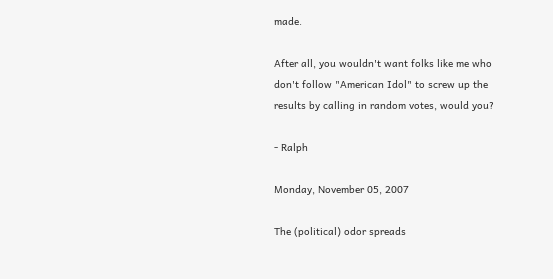made.

After all, you wouldn't want folks like me who don't follow "American Idol" to screw up the results by calling in random votes, would you?

- Ralph

Monday, November 05, 2007

The (political) odor spreads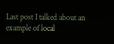Last post I talked about an example of local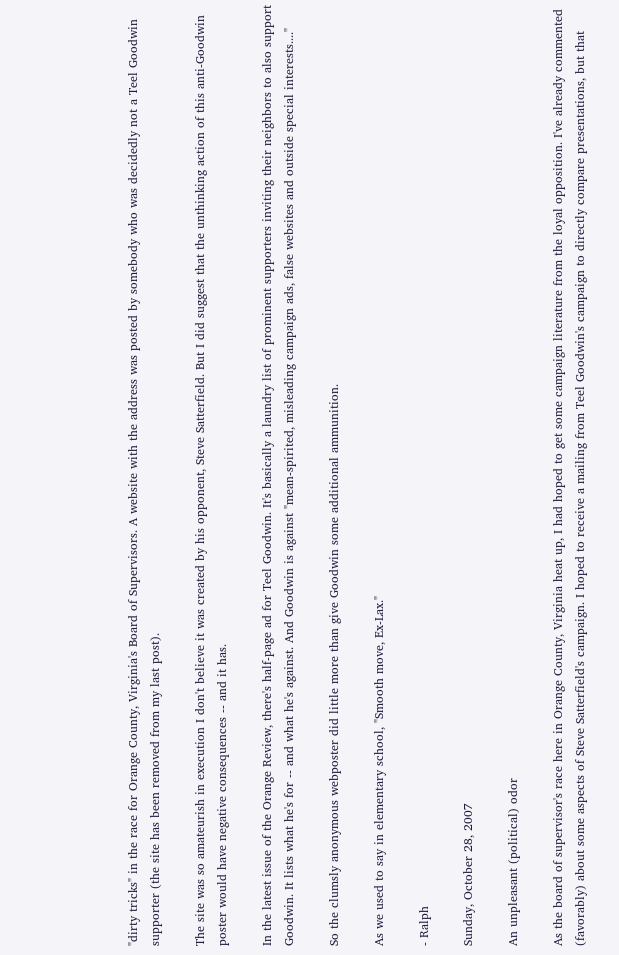"dirty tricks" in the race for Orange County, Virginia's Board of Supervisors. A website with the address was posted by somebody who was decidedly not a Teel Goodwin supporter (the site has been removed from my last post).

The site was so amateurish in execution I don't believe it was created by his opponent, Steve Satterfield. But I did suggest that the unthinking action of this anti-Goodwin poster would have negative consequences -- and it has.

In the latest issue of the Orange Review, there's half-page ad for Teel Goodwin. It's basically a laundry list of prominent supporters inviting their neighbors to also support Goodwin. It lists what he's for -- and what he's against. And Goodwin is against "mean-spirited, misleading campaign ads, false websites and outside special interests...."

So the clumsly anonymous webposter did little more than give Goodwin some additional ammunition.

As we used to say in elementary school, "Smooth move, Ex-Lax."

- Ralph

Sunday, October 28, 2007

An unpleasant (political) odor

As the board of supervisor's race here in Orange County, Virginia heat up, I had hoped to get some campaign literature from the loyal opposition. I've already commented (favorably) about some aspects of Steve Satterfield's campaign. I hoped to receive a mailing from Teel Goodwin's campaign to directly compare presentations, but that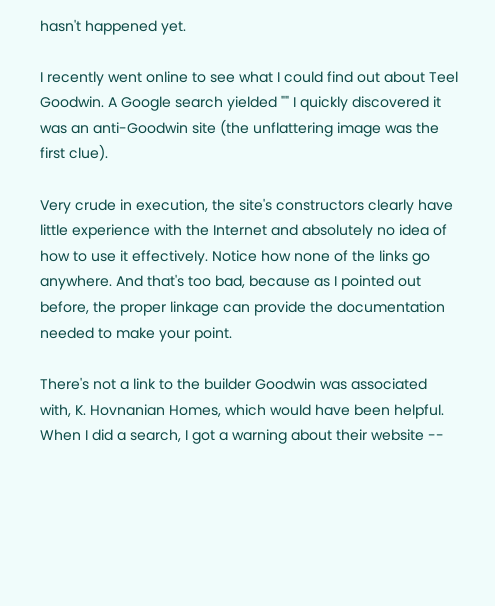hasn't happened yet.

I recently went online to see what I could find out about Teel Goodwin. A Google search yielded "" I quickly discovered it was an anti-Goodwin site (the unflattering image was the first clue).

Very crude in execution, the site's constructors clearly have little experience with the Internet and absolutely no idea of how to use it effectively. Notice how none of the links go anywhere. And that's too bad, because as I pointed out before, the proper linkage can provide the documentation needed to make your point.

There's not a link to the builder Goodwin was associated with, K. Hovnanian Homes, which would have been helpful. When I did a search, I got a warning about their website --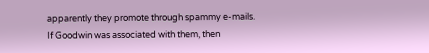apparently they promote through spammy e-mails. If Goodwin was associated with them, then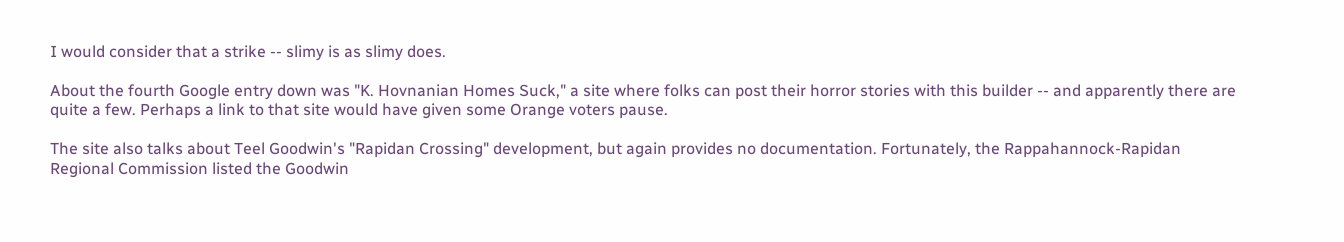I would consider that a strike -- slimy is as slimy does.

About the fourth Google entry down was "K. Hovnanian Homes Suck," a site where folks can post their horror stories with this builder -- and apparently there are quite a few. Perhaps a link to that site would have given some Orange voters pause.

The site also talks about Teel Goodwin's "Rapidan Crossing" development, but again provides no documentation. Fortunately, the Rappahannock-Rapidan Regional Commission listed the Goodwin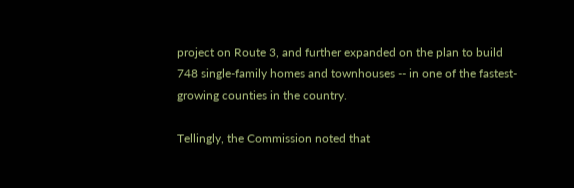project on Route 3, and further expanded on the plan to build 748 single-family homes and townhouses -- in one of the fastest-growing counties in the country.

Tellingly, the Commission noted that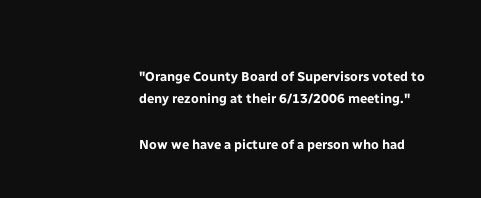"Orange County Board of Supervisors voted to deny rezoning at their 6/13/2006 meeting."

Now we have a picture of a person who had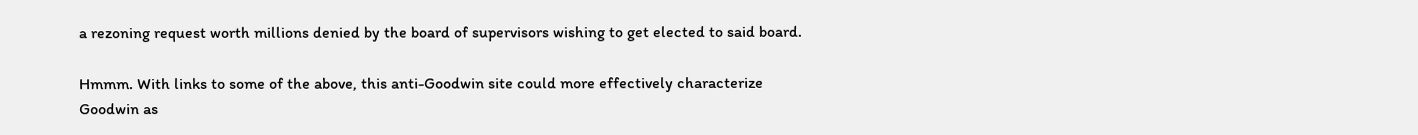a rezoning request worth millions denied by the board of supervisors wishing to get elected to said board.

Hmmm. With links to some of the above, this anti-Goodwin site could more effectively characterize Goodwin as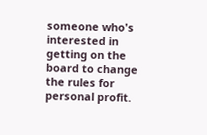someone who's interested in getting on the board to change the rules for personal profit.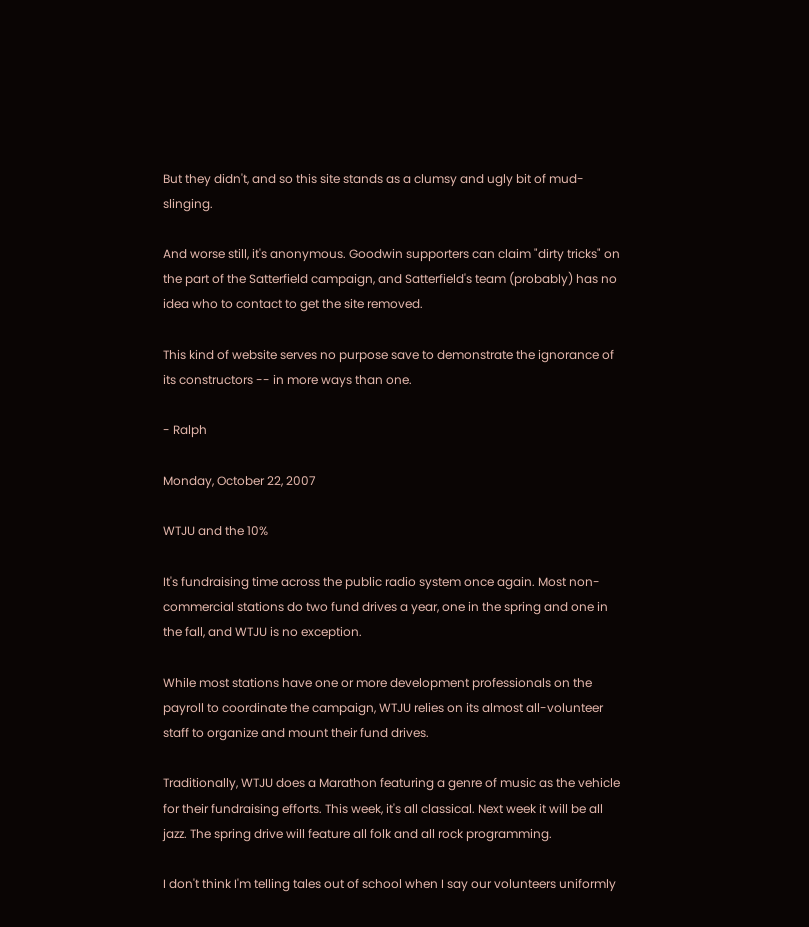But they didn't, and so this site stands as a clumsy and ugly bit of mud-slinging.

And worse still, it's anonymous. Goodwin supporters can claim "dirty tricks" on the part of the Satterfield campaign, and Satterfield's team (probably) has no idea who to contact to get the site removed.

This kind of website serves no purpose save to demonstrate the ignorance of its constructors -- in more ways than one.

- Ralph

Monday, October 22, 2007

WTJU and the 10%

It's fundraising time across the public radio system once again. Most non-commercial stations do two fund drives a year, one in the spring and one in the fall, and WTJU is no exception.

While most stations have one or more development professionals on the payroll to coordinate the campaign, WTJU relies on its almost all-volunteer staff to organize and mount their fund drives.

Traditionally, WTJU does a Marathon featuring a genre of music as the vehicle for their fundraising efforts. This week, it's all classical. Next week it will be all jazz. The spring drive will feature all folk and all rock programming.

I don't think I'm telling tales out of school when I say our volunteers uniformly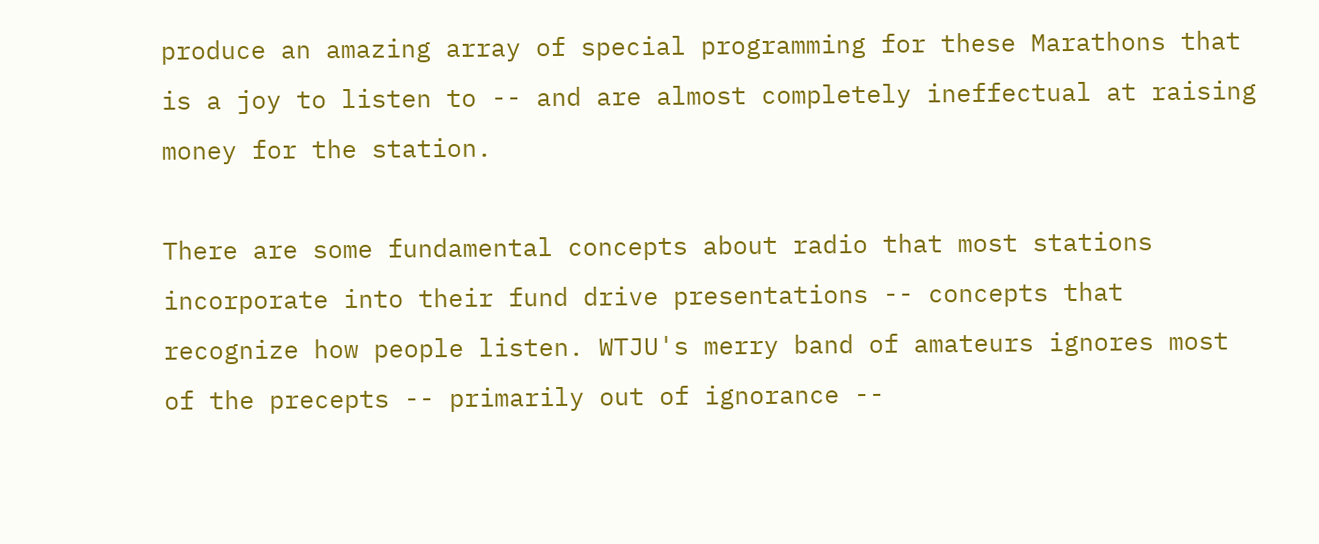produce an amazing array of special programming for these Marathons that is a joy to listen to -- and are almost completely ineffectual at raising money for the station.

There are some fundamental concepts about radio that most stations incorporate into their fund drive presentations -- concepts that recognize how people listen. WTJU's merry band of amateurs ignores most of the precepts -- primarily out of ignorance --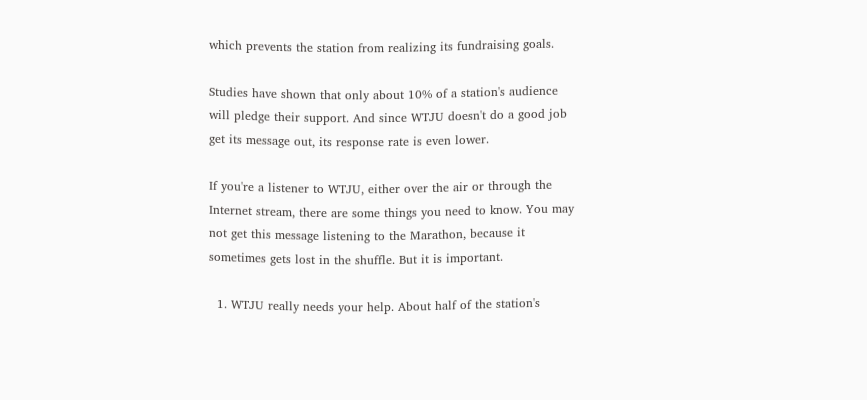which prevents the station from realizing its fundraising goals.

Studies have shown that only about 10% of a station's audience will pledge their support. And since WTJU doesn't do a good job get its message out, its response rate is even lower.

If you're a listener to WTJU, either over the air or through the Internet stream, there are some things you need to know. You may not get this message listening to the Marathon, because it sometimes gets lost in the shuffle. But it is important.

  1. WTJU really needs your help. About half of the station's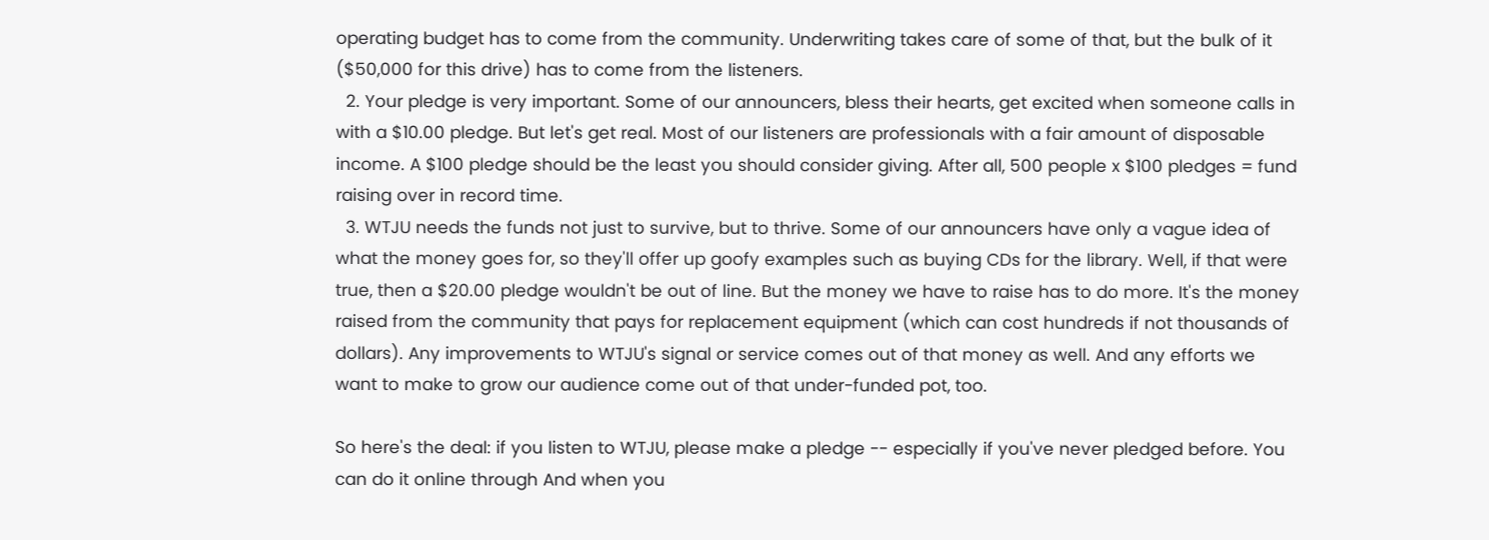operating budget has to come from the community. Underwriting takes care of some of that, but the bulk of it ($50,000 for this drive) has to come from the listeners.
  2. Your pledge is very important. Some of our announcers, bless their hearts, get excited when someone calls in with a $10.00 pledge. But let's get real. Most of our listeners are professionals with a fair amount of disposable income. A $100 pledge should be the least you should consider giving. After all, 500 people x $100 pledges = fund raising over in record time.
  3. WTJU needs the funds not just to survive, but to thrive. Some of our announcers have only a vague idea of what the money goes for, so they'll offer up goofy examples such as buying CDs for the library. Well, if that were true, then a $20.00 pledge wouldn't be out of line. But the money we have to raise has to do more. It's the money raised from the community that pays for replacement equipment (which can cost hundreds if not thousands of dollars). Any improvements to WTJU's signal or service comes out of that money as well. And any efforts we want to make to grow our audience come out of that under-funded pot, too.

So here's the deal: if you listen to WTJU, please make a pledge -- especially if you've never pledged before. You can do it online through And when you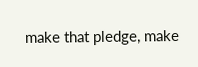make that pledge, make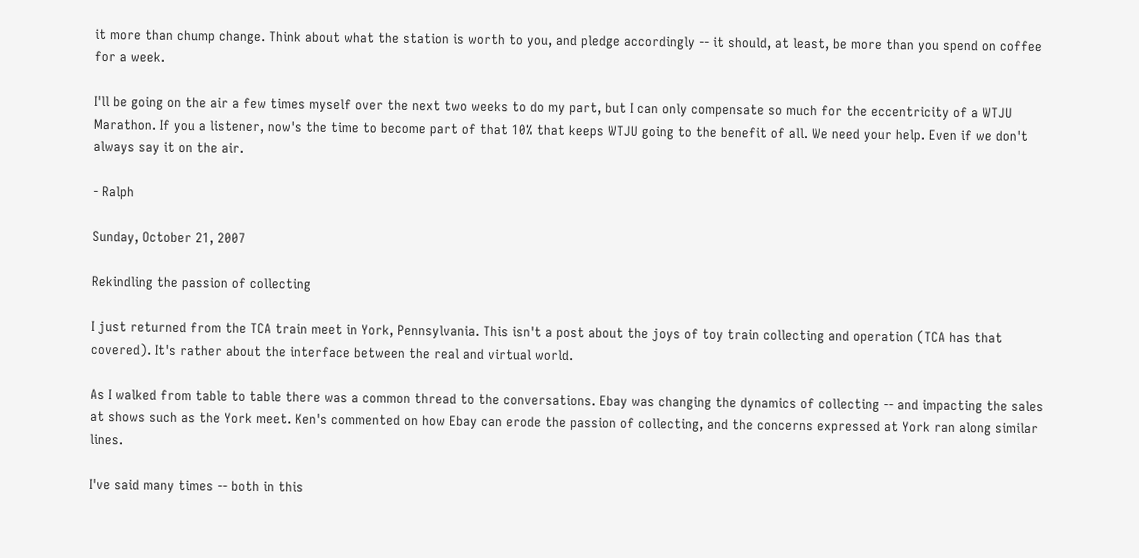it more than chump change. Think about what the station is worth to you, and pledge accordingly -- it should, at least, be more than you spend on coffee for a week.

I'll be going on the air a few times myself over the next two weeks to do my part, but I can only compensate so much for the eccentricity of a WTJU Marathon. If you a listener, now's the time to become part of that 10% that keeps WTJU going to the benefit of all. We need your help. Even if we don't always say it on the air.

- Ralph

Sunday, October 21, 2007

Rekindling the passion of collecting

I just returned from the TCA train meet in York, Pennsylvania. This isn't a post about the joys of toy train collecting and operation (TCA has that covered). It's rather about the interface between the real and virtual world.

As I walked from table to table there was a common thread to the conversations. Ebay was changing the dynamics of collecting -- and impacting the sales at shows such as the York meet. Ken's commented on how Ebay can erode the passion of collecting, and the concerns expressed at York ran along similar lines.

I've said many times -- both in this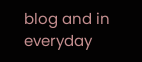blog and in everyday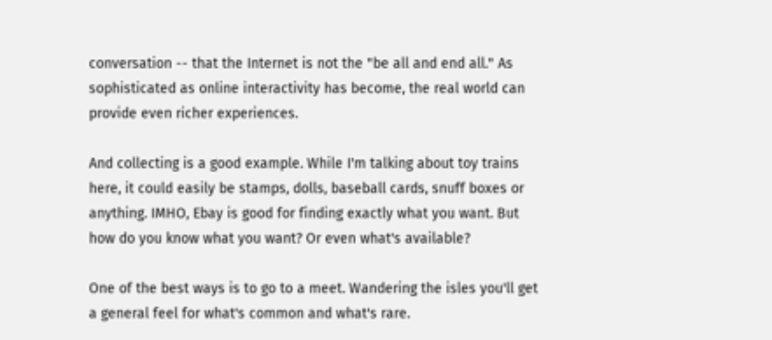conversation -- that the Internet is not the "be all and end all." As sophisticated as online interactivity has become, the real world can provide even richer experiences.

And collecting is a good example. While I'm talking about toy trains here, it could easily be stamps, dolls, baseball cards, snuff boxes or anything. IMHO, Ebay is good for finding exactly what you want. But how do you know what you want? Or even what's available?

One of the best ways is to go to a meet. Wandering the isles you'll get a general feel for what's common and what's rare.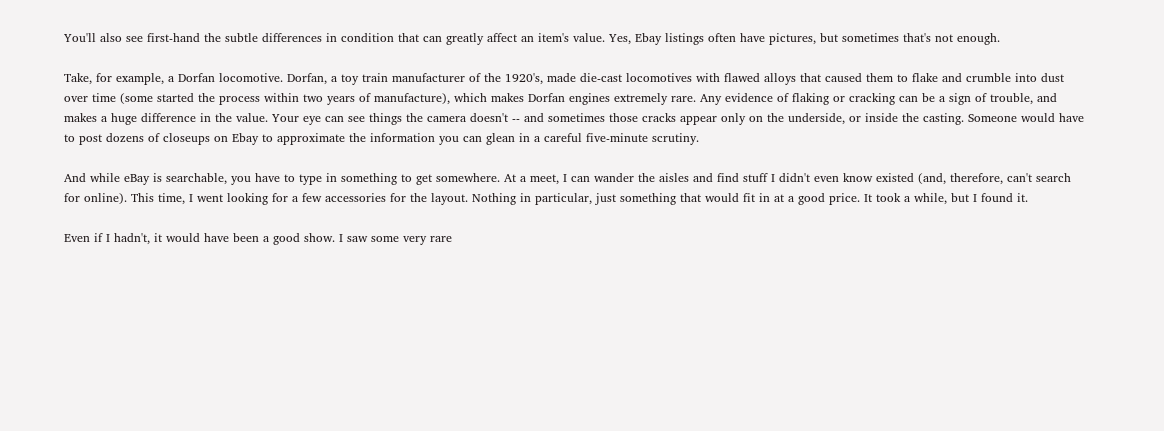You'll also see first-hand the subtle differences in condition that can greatly affect an item's value. Yes, Ebay listings often have pictures, but sometimes that's not enough.

Take, for example, a Dorfan locomotive. Dorfan, a toy train manufacturer of the 1920's, made die-cast locomotives with flawed alloys that caused them to flake and crumble into dust over time (some started the process within two years of manufacture), which makes Dorfan engines extremely rare. Any evidence of flaking or cracking can be a sign of trouble, and makes a huge difference in the value. Your eye can see things the camera doesn't -- and sometimes those cracks appear only on the underside, or inside the casting. Someone would have to post dozens of closeups on Ebay to approximate the information you can glean in a careful five-minute scrutiny.

And while eBay is searchable, you have to type in something to get somewhere. At a meet, I can wander the aisles and find stuff I didn't even know existed (and, therefore, can't search for online). This time, I went looking for a few accessories for the layout. Nothing in particular, just something that would fit in at a good price. It took a while, but I found it.

Even if I hadn't, it would have been a good show. I saw some very rare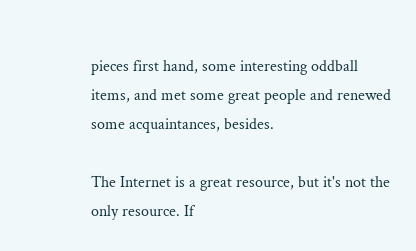pieces first hand, some interesting oddball items, and met some great people and renewed some acquaintances, besides.

The Internet is a great resource, but it's not the only resource. If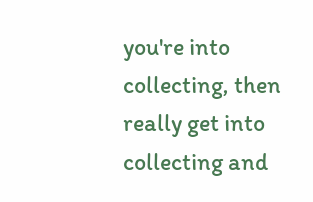you're into collecting, then really get into collecting and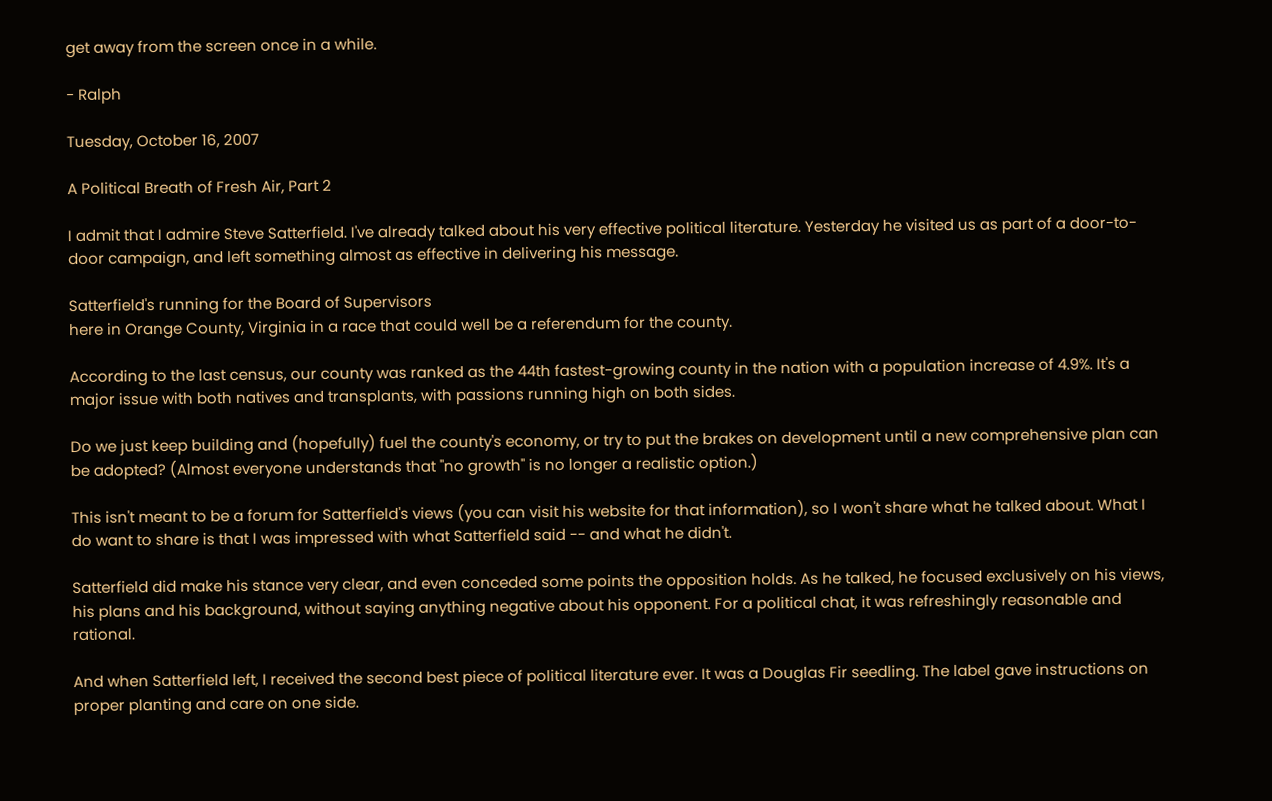get away from the screen once in a while.

- Ralph

Tuesday, October 16, 2007

A Political Breath of Fresh Air, Part 2

I admit that I admire Steve Satterfield. I've already talked about his very effective political literature. Yesterday he visited us as part of a door-to-door campaign, and left something almost as effective in delivering his message.

Satterfield's running for the Board of Supervisors
here in Orange County, Virginia in a race that could well be a referendum for the county.

According to the last census, our county was ranked as the 44th fastest-growing county in the nation with a population increase of 4.9%. It's a major issue with both natives and transplants, with passions running high on both sides.

Do we just keep building and (hopefully) fuel the county's economy, or try to put the brakes on development until a new comprehensive plan can be adopted? (Almost everyone understands that "no growth" is no longer a realistic option.)

This isn't meant to be a forum for Satterfield's views (you can visit his website for that information), so I won't share what he talked about. What I do want to share is that I was impressed with what Satterfield said -- and what he didn't.

Satterfield did make his stance very clear, and even conceded some points the opposition holds. As he talked, he focused exclusively on his views, his plans and his background, without saying anything negative about his opponent. For a political chat, it was refreshingly reasonable and rational.

And when Satterfield left, I received the second best piece of political literature ever. It was a Douglas Fir seedling. The label gave instructions on proper planting and care on one side.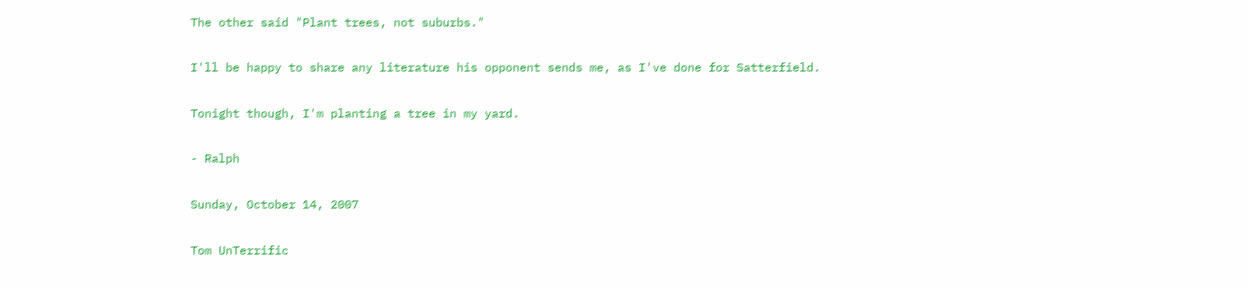The other said "Plant trees, not suburbs."

I'll be happy to share any literature his opponent sends me, as I've done for Satterfield.

Tonight though, I'm planting a tree in my yard.

- Ralph

Sunday, October 14, 2007

Tom UnTerrific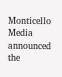Monticello Media announced the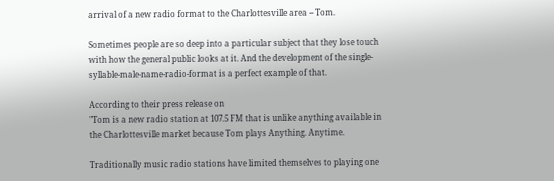arrival of a new radio format to the Charlottesville area -- Tom.

Sometimes people are so deep into a particular subject that they lose touch with how the general public looks at it. And the development of the single-syllable-male-name-radio-format is a perfect example of that.

According to their press release on
"Tom is a new radio station at 107.5 FM that is unlike anything available in the Charlottesville market because Tom plays Anything. Anytime.

Traditionally music radio stations have limited themselves to playing one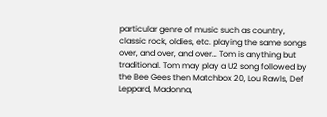particular genre of music such as country, classic rock, oldies, etc. playing the same songs over, and over, and over… Tom is anything but traditional. Tom may play a U2 song followed by the Bee Gees then Matchbox 20, Lou Rawls, Def Leppard, Madonna,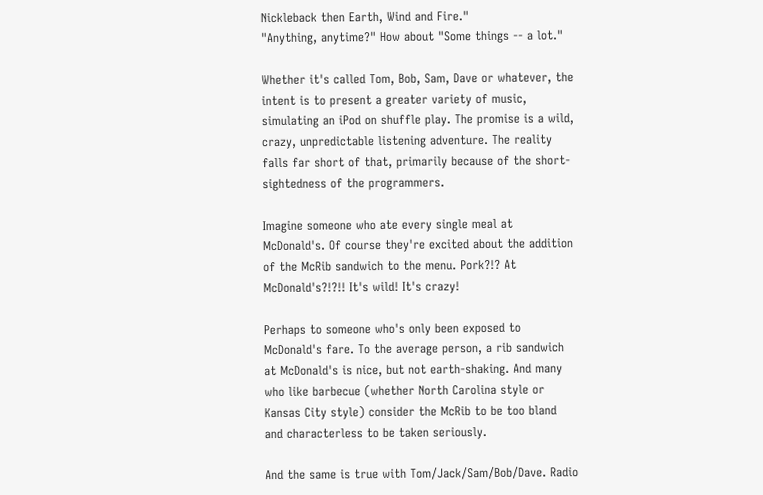Nickleback then Earth, Wind and Fire."
"Anything, anytime?" How about "Some things -- a lot."

Whether it's called Tom, Bob, Sam, Dave or whatever, the intent is to present a greater variety of music, simulating an iPod on shuffle play. The promise is a wild, crazy, unpredictable listening adventure. The reality falls far short of that, primarily because of the short-sightedness of the programmers.

Imagine someone who ate every single meal at McDonald's. Of course they're excited about the addition of the McRib sandwich to the menu. Pork?!? At McDonald's?!?!! It's wild! It's crazy!

Perhaps to someone who's only been exposed to McDonald's fare. To the average person, a rib sandwich at McDonald's is nice, but not earth-shaking. And many who like barbecue (whether North Carolina style or Kansas City style) consider the McRib to be too bland and characterless to be taken seriously.

And the same is true with Tom/Jack/Sam/Bob/Dave. Radio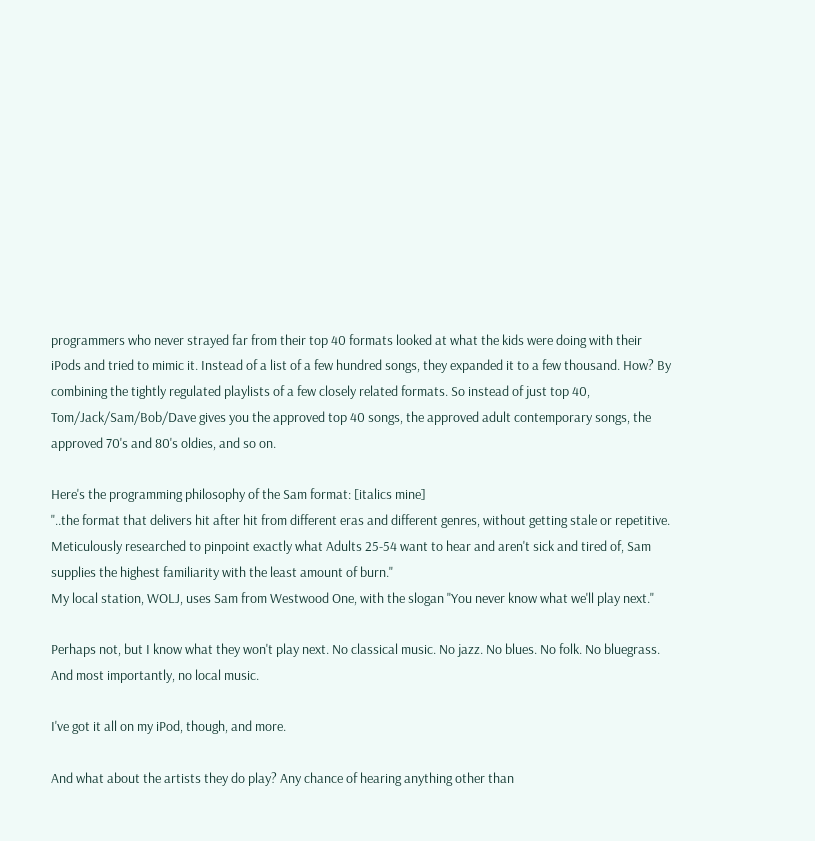programmers who never strayed far from their top 40 formats looked at what the kids were doing with their iPods and tried to mimic it. Instead of a list of a few hundred songs, they expanded it to a few thousand. How? By combining the tightly regulated playlists of a few closely related formats. So instead of just top 40, Tom/Jack/Sam/Bob/Dave gives you the approved top 40 songs, the approved adult contemporary songs, the approved 70's and 80's oldies, and so on.

Here's the programming philosophy of the Sam format: [italics mine]
"..the format that delivers hit after hit from different eras and different genres, without getting stale or repetitive. Meticulously researched to pinpoint exactly what Adults 25-54 want to hear and aren't sick and tired of, Sam supplies the highest familiarity with the least amount of burn."
My local station, WOLJ, uses Sam from Westwood One, with the slogan "You never know what we'll play next."

Perhaps not, but I know what they won't play next. No classical music. No jazz. No blues. No folk. No bluegrass. And most importantly, no local music.

I've got it all on my iPod, though, and more.

And what about the artists they do play? Any chance of hearing anything other than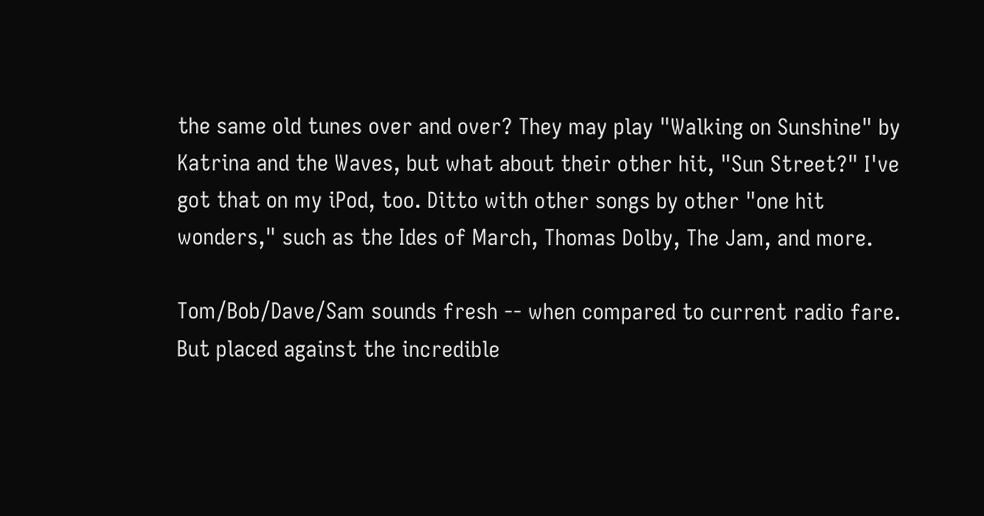the same old tunes over and over? They may play "Walking on Sunshine" by Katrina and the Waves, but what about their other hit, "Sun Street?" I've got that on my iPod, too. Ditto with other songs by other "one hit wonders," such as the Ides of March, Thomas Dolby, The Jam, and more.

Tom/Bob/Dave/Sam sounds fresh -- when compared to current radio fare. But placed against the incredible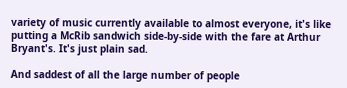variety of music currently available to almost everyone, it's like putting a McRib sandwich side-by-side with the fare at Arthur Bryant's. It's just plain sad.

And saddest of all the large number of people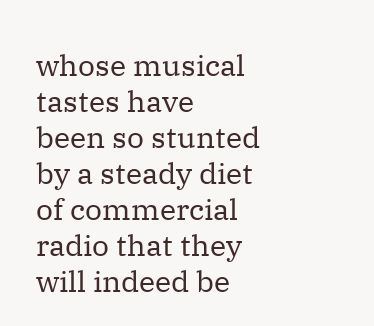whose musical tastes have been so stunted by a steady diet of commercial radio that they will indeed be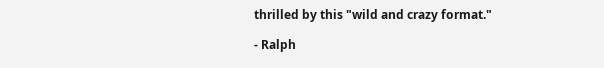thrilled by this "wild and crazy format."

- Ralph